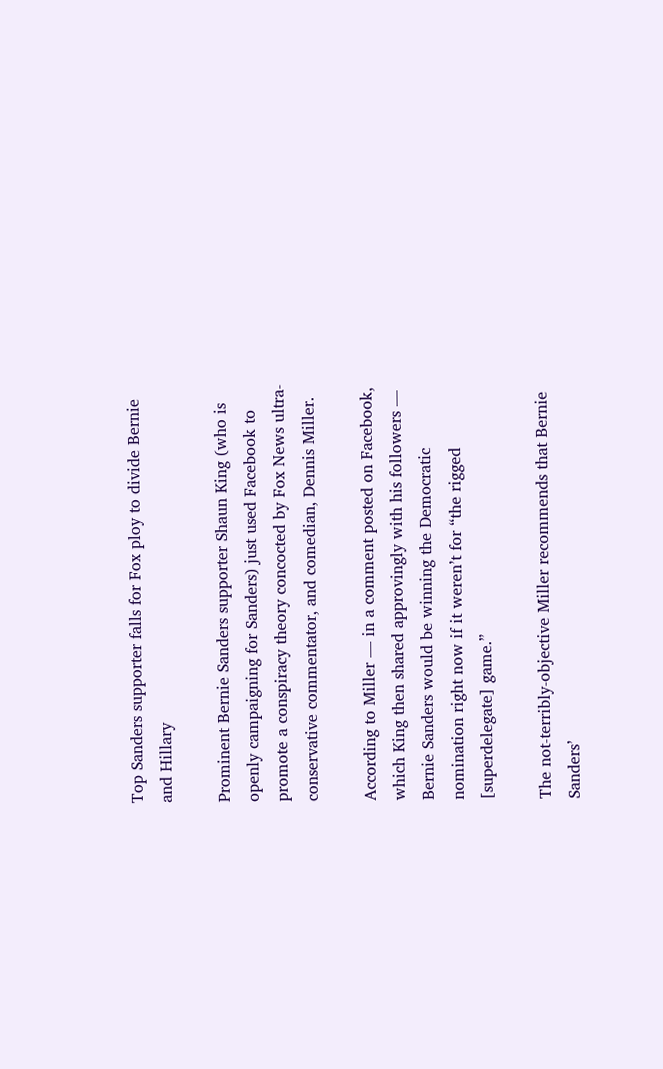Top Sanders supporter falls for Fox ploy to divide Bernie and Hillary

Prominent Bernie Sanders supporter Shaun King (who is openly campaigning for Sanders) just used Facebook to promote a conspiracy theory concocted by Fox News ultra-conservative commentator, and comedian, Dennis Miller.

According to Miller — in a comment posted on Facebook, which King then shared approvingly with his followers — Bernie Sanders would be winning the Democratic nomination right now if it weren’t for “the rigged [superdelegate] game.”

The not-terribly-objective Miller recommends that Bernie Sanders’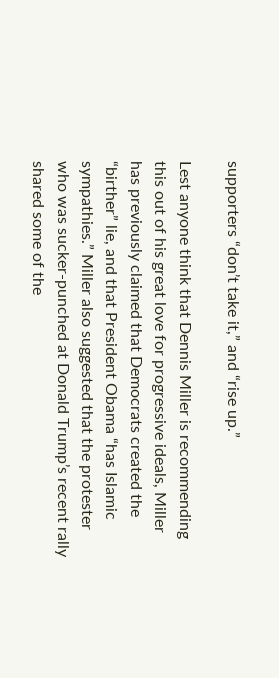supporters “don’t take it,” and “rise up.”

Lest anyone think that Dennis Miller is recommending this out of his great love for progressive ideals, Miller has previously claimed that Democrats created the “birther” lie, and that President Obama “has Islamic sympathies.” Miller also suggested that the protester who was sucker-punched at Donald Trump’s recent rally shared some of the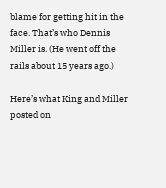blame for getting hit in the face. That’s who Dennis Miller is. (He went off the rails about 15 years ago.)

Here’s what King and Miller posted on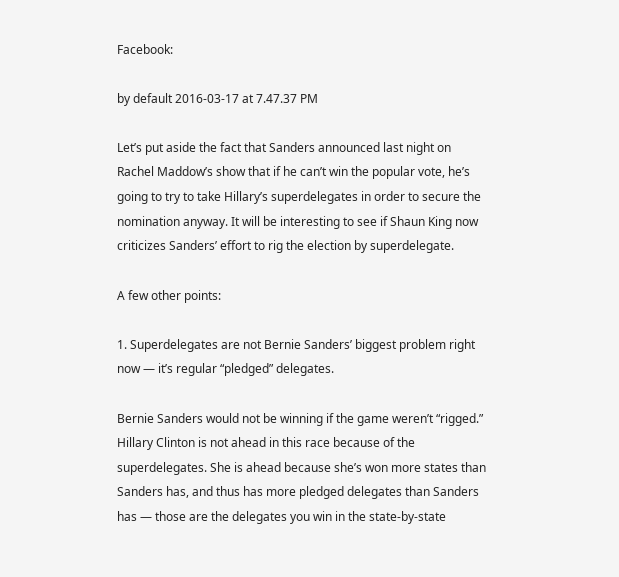Facebook:

by default 2016-03-17 at 7.47.37 PM

Let’s put aside the fact that Sanders announced last night on Rachel Maddow’s show that if he can’t win the popular vote, he’s going to try to take Hillary’s superdelegates in order to secure the nomination anyway. It will be interesting to see if Shaun King now criticizes Sanders’ effort to rig the election by superdelegate.

A few other points:

1. Superdelegates are not Bernie Sanders’ biggest problem right now — it’s regular “pledged” delegates.

Bernie Sanders would not be winning if the game weren’t “rigged.” Hillary Clinton is not ahead in this race because of the superdelegates. She is ahead because she’s won more states than Sanders has, and thus has more pledged delegates than Sanders has — those are the delegates you win in the state-by-state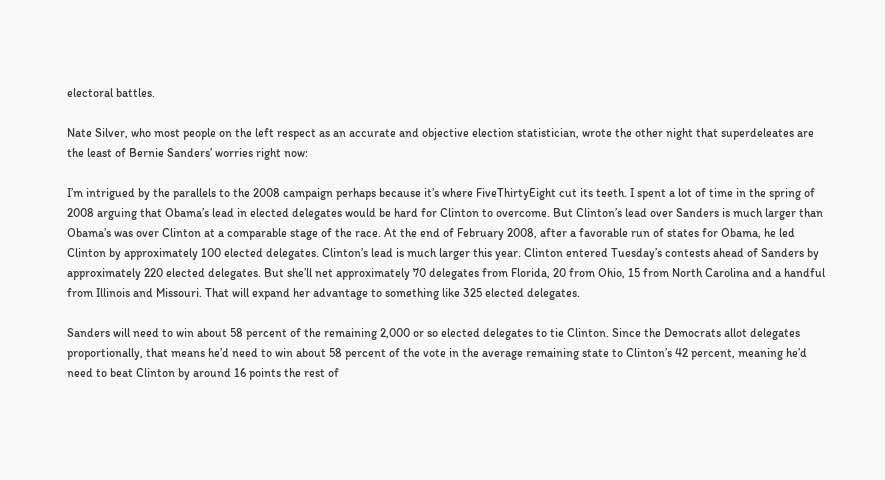electoral battles.

Nate Silver, who most people on the left respect as an accurate and objective election statistician, wrote the other night that superdeleates are the least of Bernie Sanders’ worries right now:

I’m intrigued by the parallels to the 2008 campaign perhaps because it’s where FiveThirtyEight cut its teeth. I spent a lot of time in the spring of 2008 arguing that Obama’s lead in elected delegates would be hard for Clinton to overcome. But Clinton’s lead over Sanders is much larger than Obama’s was over Clinton at a comparable stage of the race. At the end of February 2008, after a favorable run of states for Obama, he led Clinton by approximately 100 elected delegates. Clinton’s lead is much larger this year. Clinton entered Tuesday’s contests ahead of Sanders by approximately 220 elected delegates. But she’ll net approximately 70 delegates from Florida, 20 from Ohio, 15 from North Carolina and a handful from Illinois and Missouri. That will expand her advantage to something like 325 elected delegates.

Sanders will need to win about 58 percent of the remaining 2,000 or so elected delegates to tie Clinton. Since the Democrats allot delegates proportionally, that means he’d need to win about 58 percent of the vote in the average remaining state to Clinton’s 42 percent, meaning he’d need to beat Clinton by around 16 points the rest of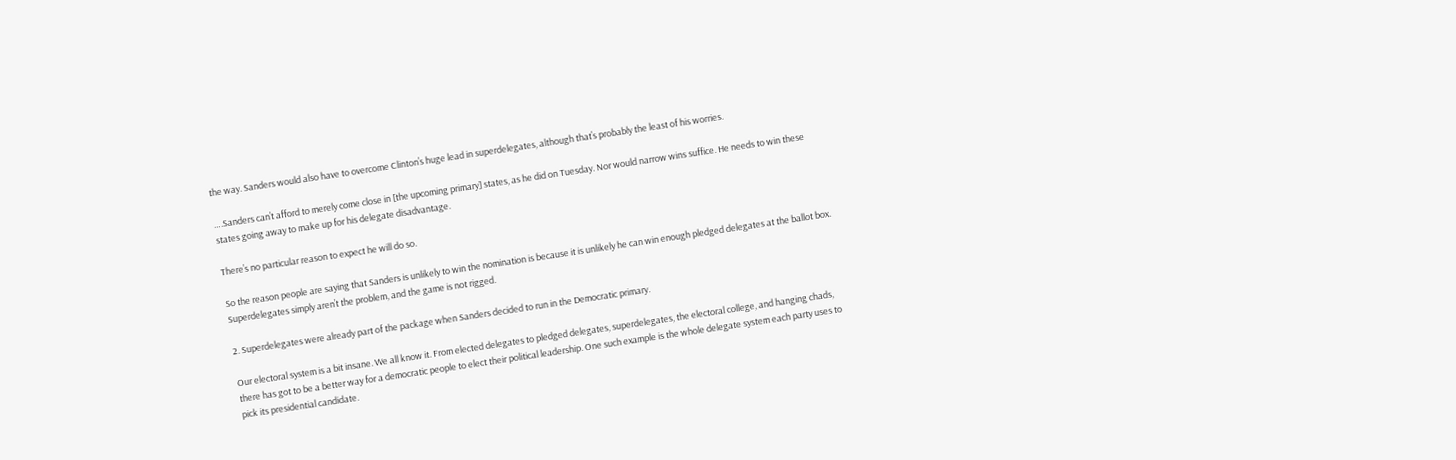the way. Sanders would also have to overcome Clinton’s huge lead in superdelegates, although that’s probably the least of his worries.

….Sanders can’t afford to merely come close in [the upcoming primary] states, as he did on Tuesday. Nor would narrow wins suffice. He needs to win these states going away to make up for his delegate disadvantage.

There’s no particular reason to expect he will do so.

So the reason people are saying that Sanders is unlikely to win the nomination is because it is unlikely he can win enough pledged delegates at the ballot box. Superdelegates simply aren’t the problem, and the game is not rigged.

2. Superdelegates were already part of the package when Sanders decided to run in the Democratic primary.

Our electoral system is a bit insane. We all know it. From elected delegates to pledged delegates, superdelegates, the electoral college, and hanging chads, there has got to be a better way for a democratic people to elect their political leadership. One such example is the whole delegate system each party uses to pick its presidential candidate.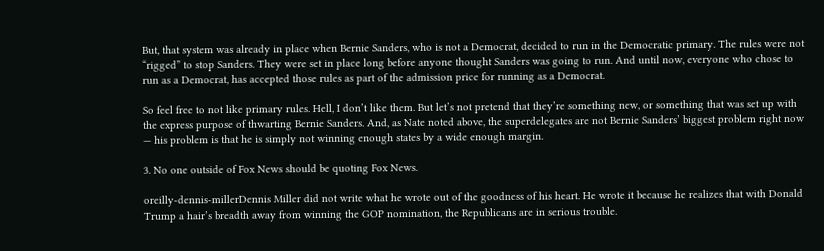But, that system was already in place when Bernie Sanders, who is not a Democrat, decided to run in the Democratic primary. The rules were not “rigged” to stop Sanders. They were set in place long before anyone thought Sanders was going to run. And until now, everyone who chose to run as a Democrat, has accepted those rules as part of the admission price for running as a Democrat.

So feel free to not like primary rules. Hell, I don’t like them. But let’s not pretend that they’re something new, or something that was set up with the express purpose of thwarting Bernie Sanders. And, as Nate noted above, the superdelegates are not Bernie Sanders’ biggest problem right now — his problem is that he is simply not winning enough states by a wide enough margin.

3. No one outside of Fox News should be quoting Fox News.

oreilly-dennis-millerDennis Miller did not write what he wrote out of the goodness of his heart. He wrote it because he realizes that with Donald Trump a hair’s breadth away from winning the GOP nomination, the Republicans are in serious trouble.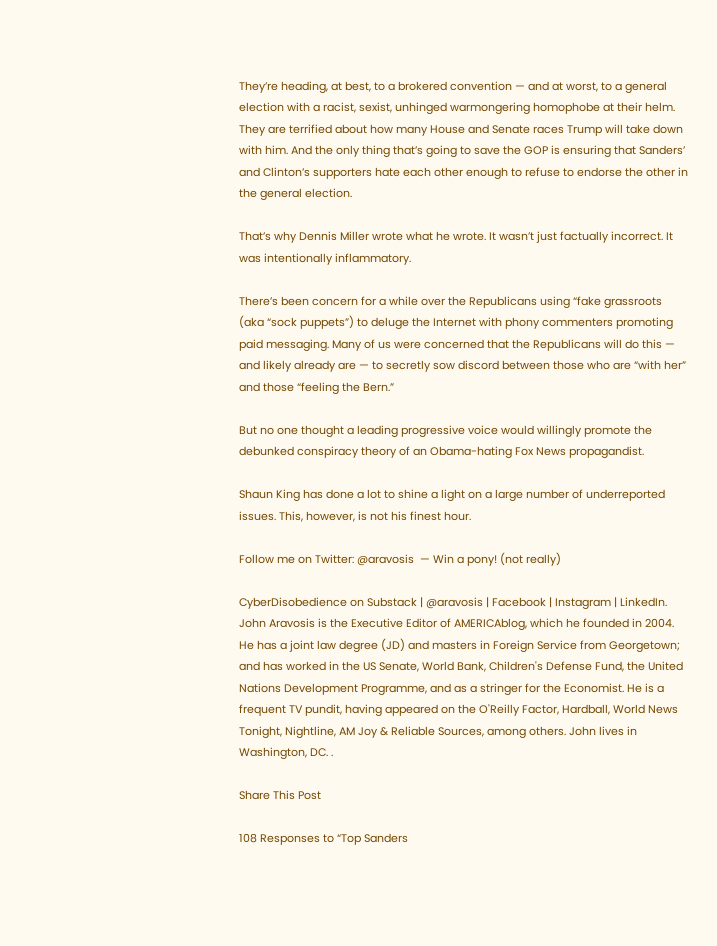They’re heading, at best, to a brokered convention — and at worst, to a general election with a racist, sexist, unhinged warmongering homophobe at their helm. They are terrified about how many House and Senate races Trump will take down with him. And the only thing that’s going to save the GOP is ensuring that Sanders’ and Clinton’s supporters hate each other enough to refuse to endorse the other in the general election.

That’s why Dennis Miller wrote what he wrote. It wasn’t just factually incorrect. It was intentionally inflammatory.

There’s been concern for a while over the Republicans using “fake grassroots (aka “sock puppets”) to deluge the Internet with phony commenters promoting paid messaging. Many of us were concerned that the Republicans will do this — and likely already are — to secretly sow discord between those who are “with her” and those “feeling the Bern.”

But no one thought a leading progressive voice would willingly promote the debunked conspiracy theory of an Obama-hating Fox News propagandist.

Shaun King has done a lot to shine a light on a large number of underreported issues. This, however, is not his finest hour.

Follow me on Twitter: @aravosis  — Win a pony! (not really)

CyberDisobedience on Substack | @aravosis | Facebook | Instagram | LinkedIn. John Aravosis is the Executive Editor of AMERICAblog, which he founded in 2004. He has a joint law degree (JD) and masters in Foreign Service from Georgetown; and has worked in the US Senate, World Bank, Children's Defense Fund, the United Nations Development Programme, and as a stringer for the Economist. He is a frequent TV pundit, having appeared on the O'Reilly Factor, Hardball, World News Tonight, Nightline, AM Joy & Reliable Sources, among others. John lives in Washington, DC. .

Share This Post

108 Responses to “Top Sanders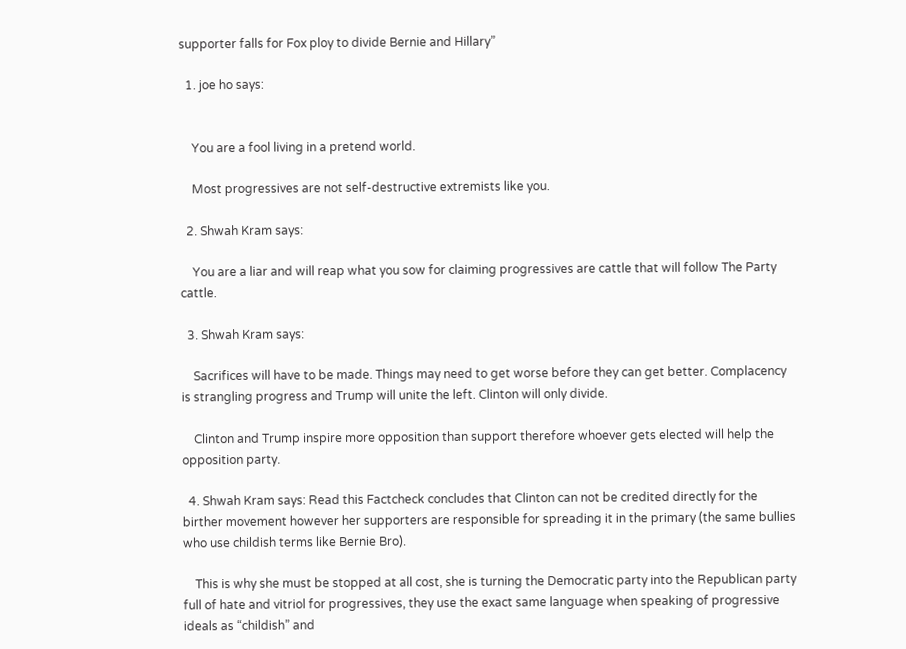supporter falls for Fox ploy to divide Bernie and Hillary”

  1. joe ho says:


    You are a fool living in a pretend world.

    Most progressives are not self-destructive extremists like you.

  2. Shwah Kram says:

    You are a liar and will reap what you sow for claiming progressives are cattle that will follow The Party cattle.

  3. Shwah Kram says:

    Sacrifices will have to be made. Things may need to get worse before they can get better. Complacency is strangling progress and Trump will unite the left. Clinton will only divide.

    Clinton and Trump inspire more opposition than support therefore whoever gets elected will help the opposition party.

  4. Shwah Kram says: Read this Factcheck concludes that Clinton can not be credited directly for the birther movement however her supporters are responsible for spreading it in the primary (the same bullies who use childish terms like Bernie Bro).

    This is why she must be stopped at all cost, she is turning the Democratic party into the Republican party full of hate and vitriol for progressives, they use the exact same language when speaking of progressive ideals as “childish” and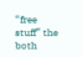“free stuff” the both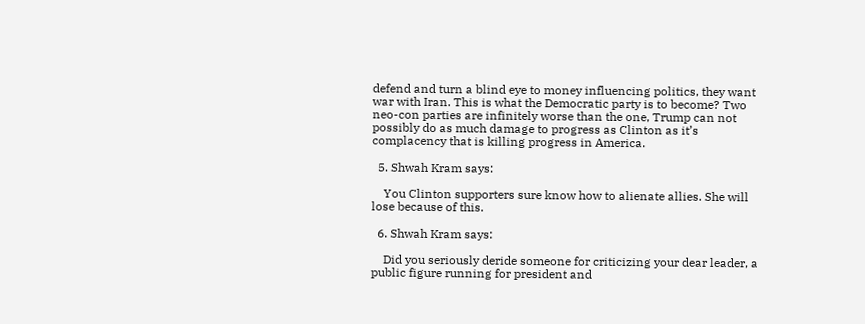defend and turn a blind eye to money influencing politics, they want war with Iran. This is what the Democratic party is to become? Two neo-con parties are infinitely worse than the one, Trump can not possibly do as much damage to progress as Clinton as it’s complacency that is killing progress in America.

  5. Shwah Kram says:

    You Clinton supporters sure know how to alienate allies. She will lose because of this.

  6. Shwah Kram says:

    Did you seriously deride someone for criticizing your dear leader, a public figure running for president and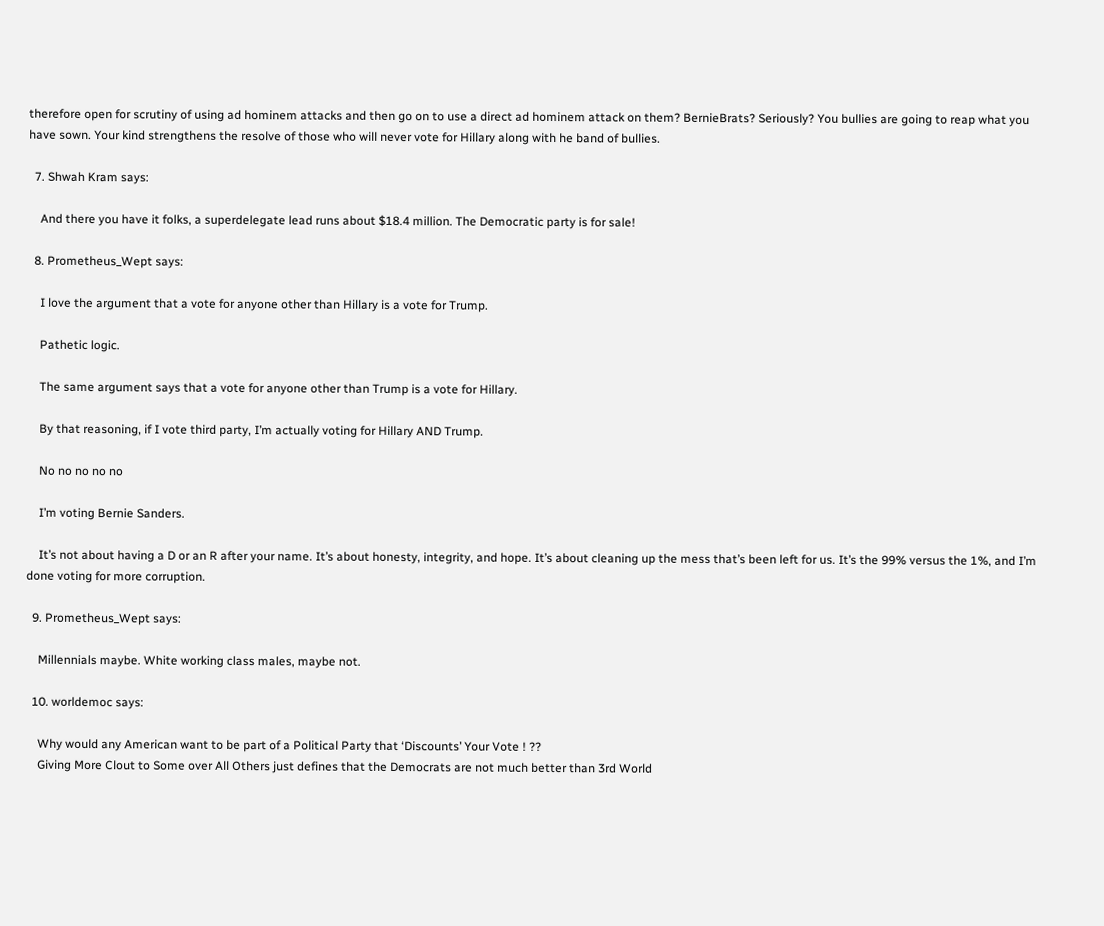therefore open for scrutiny of using ad hominem attacks and then go on to use a direct ad hominem attack on them? BernieBrats? Seriously? You bullies are going to reap what you have sown. Your kind strengthens the resolve of those who will never vote for Hillary along with he band of bullies.

  7. Shwah Kram says:

    And there you have it folks, a superdelegate lead runs about $18.4 million. The Democratic party is for sale!

  8. Prometheus_Wept says:

    I love the argument that a vote for anyone other than Hillary is a vote for Trump.

    Pathetic logic.

    The same argument says that a vote for anyone other than Trump is a vote for Hillary.

    By that reasoning, if I vote third party, I’m actually voting for Hillary AND Trump.

    No no no no no

    I’m voting Bernie Sanders.

    It’s not about having a D or an R after your name. It’s about honesty, integrity, and hope. It’s about cleaning up the mess that’s been left for us. It’s the 99% versus the 1%, and I’m done voting for more corruption.

  9. Prometheus_Wept says:

    Millennials maybe. White working class males, maybe not.

  10. worldemoc says:

    Why would any American want to be part of a Political Party that ‘Discounts’ Your Vote ! ??
    Giving More Clout to Some over All Others just defines that the Democrats are not much better than 3rd World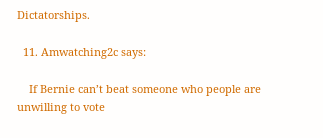Dictatorships.

  11. Amwatching2c says:

    If Bernie can’t beat someone who people are unwilling to vote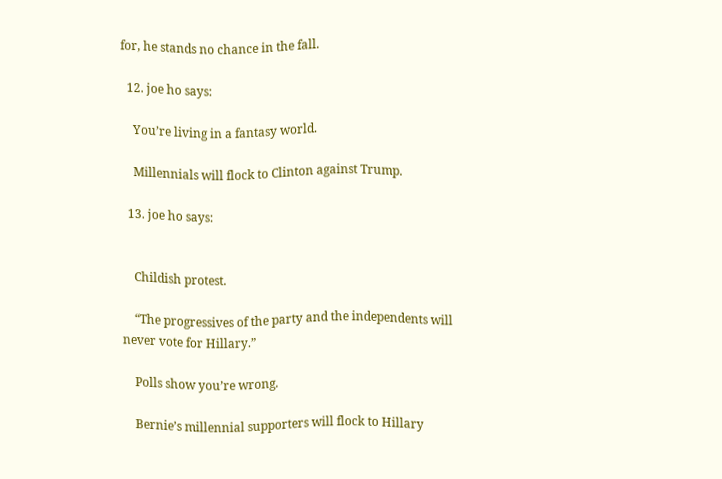for, he stands no chance in the fall.

  12. joe ho says:

    You’re living in a fantasy world.

    Millennials will flock to Clinton against Trump.

  13. joe ho says:


    Childish protest.

    “The progressives of the party and the independents will never vote for Hillary.”

    Polls show you’re wrong.

    Bernie’s millennial supporters will flock to Hillary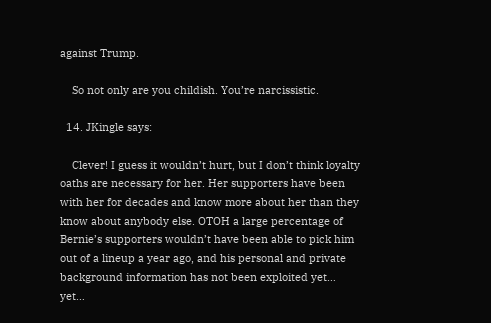against Trump.

    So not only are you childish. You’re narcissistic.

  14. JKingle says:

    Clever! I guess it wouldn’t hurt, but I don’t think loyalty oaths are necessary for her. Her supporters have been with her for decades and know more about her than they know about anybody else. OTOH a large percentage of Bernie’s supporters wouldn’t have been able to pick him out of a lineup a year ago, and his personal and private background information has not been exploited yet… yet…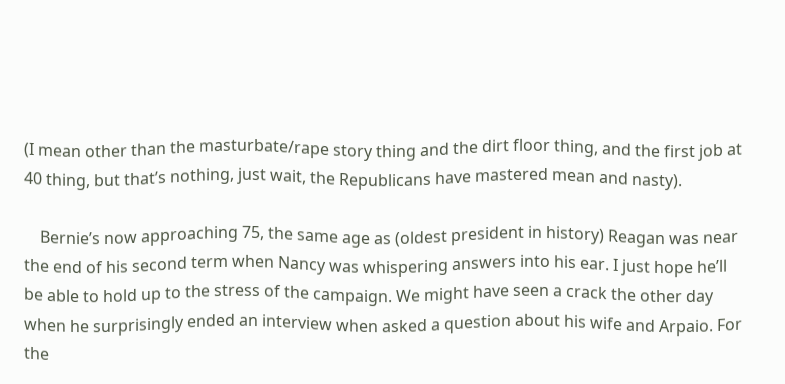(I mean other than the masturbate/rape story thing and the dirt floor thing, and the first job at 40 thing, but that’s nothing, just wait, the Republicans have mastered mean and nasty).

    Bernie’s now approaching 75, the same age as (oldest president in history) Reagan was near the end of his second term when Nancy was whispering answers into his ear. I just hope he’ll be able to hold up to the stress of the campaign. We might have seen a crack the other day when he surprisingly ended an interview when asked a question about his wife and Arpaio. For the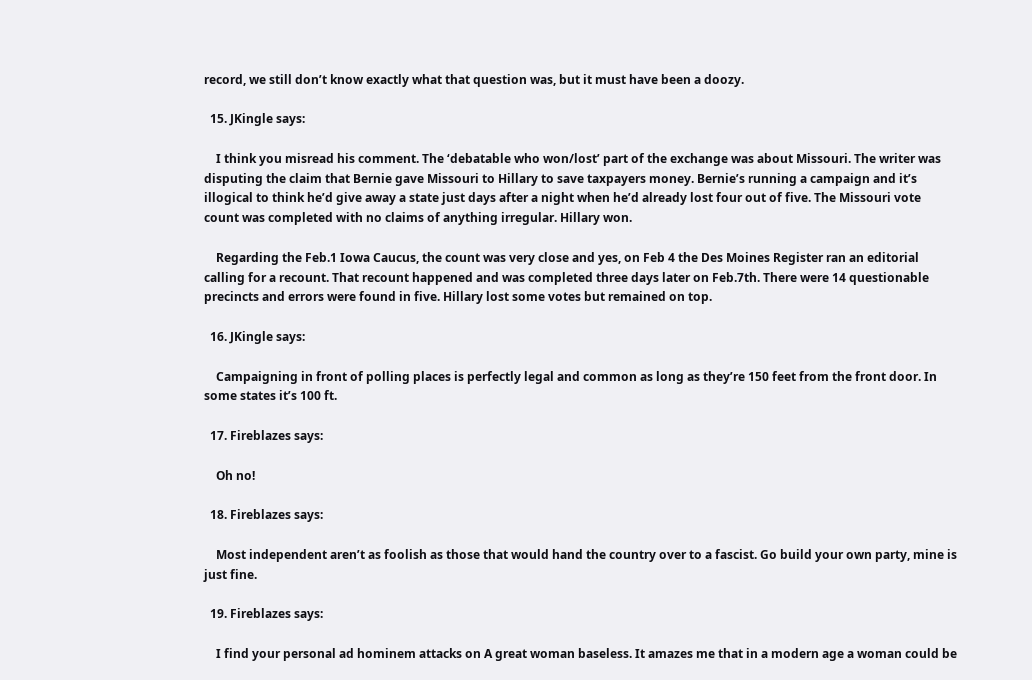record, we still don’t know exactly what that question was, but it must have been a doozy.

  15. JKingle says:

    I think you misread his comment. The ‘debatable who won/lost’ part of the exchange was about Missouri. The writer was disputing the claim that Bernie gave Missouri to Hillary to save taxpayers money. Bernie’s running a campaign and it’s illogical to think he’d give away a state just days after a night when he’d already lost four out of five. The Missouri vote count was completed with no claims of anything irregular. Hillary won.

    Regarding the Feb.1 Iowa Caucus, the count was very close and yes, on Feb 4 the Des Moines Register ran an editorial calling for a recount. That recount happened and was completed three days later on Feb.7th. There were 14 questionable precincts and errors were found in five. Hillary lost some votes but remained on top.

  16. JKingle says:

    Campaigning in front of polling places is perfectly legal and common as long as they’re 150 feet from the front door. In some states it’s 100 ft.

  17. Fireblazes says:

    Oh no!

  18. Fireblazes says:

    Most independent aren’t as foolish as those that would hand the country over to a fascist. Go build your own party, mine is just fine.

  19. Fireblazes says:

    I find your personal ad hominem attacks on A great woman baseless. It amazes me that in a modern age a woman could be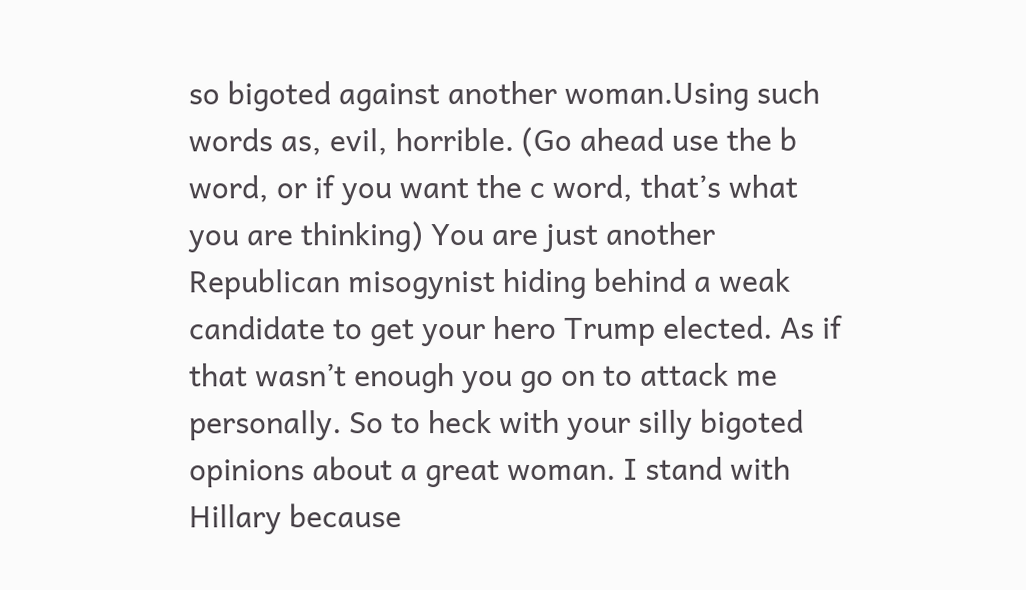so bigoted against another woman.Using such words as, evil, horrible. (Go ahead use the b word, or if you want the c word, that’s what you are thinking) You are just another Republican misogynist hiding behind a weak candidate to get your hero Trump elected. As if that wasn’t enough you go on to attack me personally. So to heck with your silly bigoted opinions about a great woman. I stand with Hillary because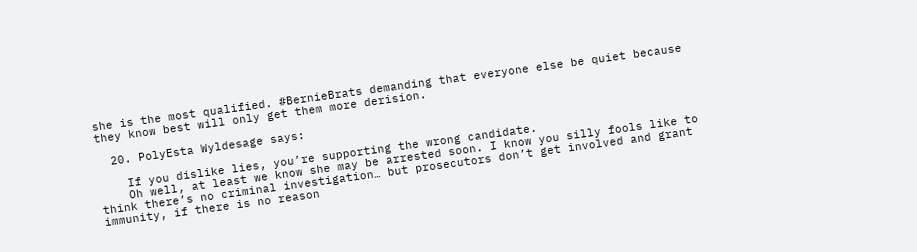she is the most qualified. #BernieBrats demanding that everyone else be quiet because they know best will only get them more derision.

  20. PolyEsta Wyldesage says:

    If you dislike lies, you’re supporting the wrong candidate.
    Oh well, at least we know she may be arrested soon. I know you silly fools like to think there’s no criminal investigation… but prosecutors don’t get involved and grant immunity, if there is no reason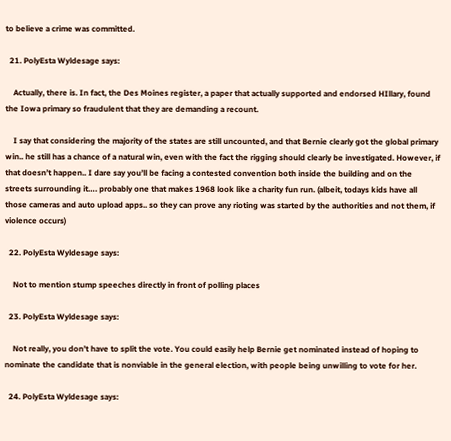to believe a crime was committed.

  21. PolyEsta Wyldesage says:

    Actually, there is. In fact, the Des Moines register, a paper that actually supported and endorsed HIllary, found the Iowa primary so fraudulent that they are demanding a recount.

    I say that considering the majority of the states are still uncounted, and that Bernie clearly got the global primary win.. he still has a chance of a natural win, even with the fact the rigging should clearly be investigated. However, if that doesn’t happen.. I dare say you’ll be facing a contested convention both inside the building and on the streets surrounding it…. probably one that makes 1968 look like a charity fun run. (albeit, todays kids have all those cameras and auto upload apps.. so they can prove any rioting was started by the authorities and not them, if violence occurs)

  22. PolyEsta Wyldesage says:

    Not to mention stump speeches directly in front of polling places

  23. PolyEsta Wyldesage says:

    Not really, you don’t have to split the vote. You could easily help Bernie get nominated instead of hoping to nominate the candidate that is nonviable in the general election, with people being unwilling to vote for her.

  24. PolyEsta Wyldesage says: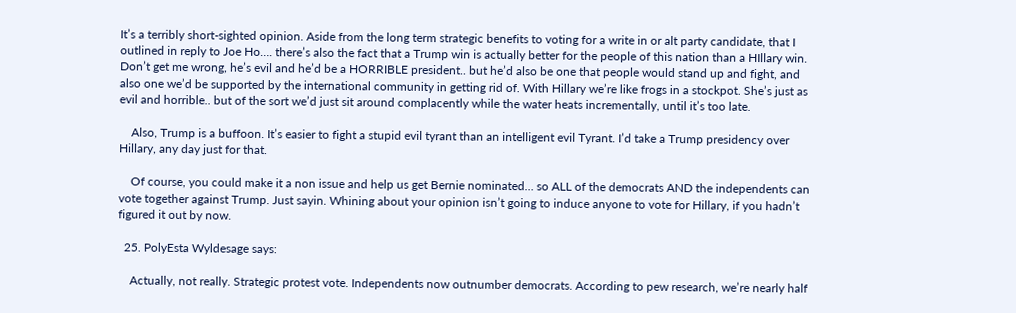It’s a terribly short-sighted opinion. Aside from the long term strategic benefits to voting for a write in or alt party candidate, that I outlined in reply to Joe Ho…. there’s also the fact that a Trump win is actually better for the people of this nation than a HIllary win. Don’t get me wrong, he’s evil and he’d be a HORRIBLE president.. but he’d also be one that people would stand up and fight, and also one we’d be supported by the international community in getting rid of. With Hillary we’re like frogs in a stockpot. She’s just as evil and horrible.. but of the sort we’d just sit around complacently while the water heats incrementally, until it’s too late.

    Also, Trump is a buffoon. It’s easier to fight a stupid evil tyrant than an intelligent evil Tyrant. I’d take a Trump presidency over Hillary, any day just for that.

    Of course, you could make it a non issue and help us get Bernie nominated… so ALL of the democrats AND the independents can vote together against Trump. Just sayin. Whining about your opinion isn’t going to induce anyone to vote for Hillary, if you hadn’t figured it out by now.

  25. PolyEsta Wyldesage says:

    Actually, not really. Strategic protest vote. Independents now outnumber democrats. According to pew research, we’re nearly half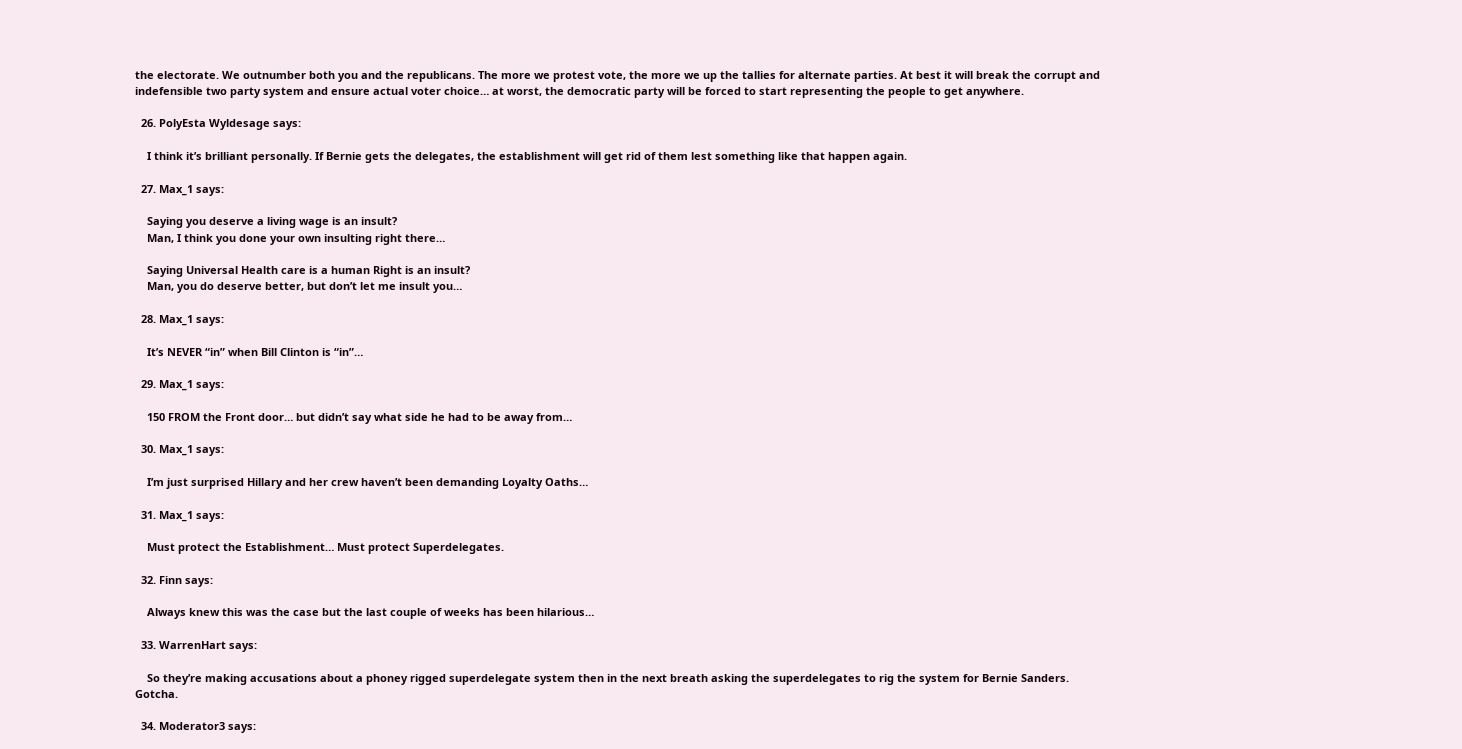the electorate. We outnumber both you and the republicans. The more we protest vote, the more we up the tallies for alternate parties. At best it will break the corrupt and indefensible two party system and ensure actual voter choice… at worst, the democratic party will be forced to start representing the people to get anywhere.

  26. PolyEsta Wyldesage says:

    I think it’s brilliant personally. If Bernie gets the delegates, the establishment will get rid of them lest something like that happen again.

  27. Max_1 says:

    Saying you deserve a living wage is an insult?
    Man, I think you done your own insulting right there…

    Saying Universal Health care is a human Right is an insult?
    Man, you do deserve better, but don’t let me insult you…

  28. Max_1 says:

    It’s NEVER “in” when Bill Clinton is “in”…

  29. Max_1 says:

    150 FROM the Front door… but didn’t say what side he had to be away from…

  30. Max_1 says:

    I’m just surprised Hillary and her crew haven’t been demanding Loyalty Oaths…

  31. Max_1 says:

    Must protect the Establishment… Must protect Superdelegates.

  32. Finn says:

    Always knew this was the case but the last couple of weeks has been hilarious…

  33. WarrenHart says:

    So they’re making accusations about a phoney rigged superdelegate system then in the next breath asking the superdelegates to rig the system for Bernie Sanders. Gotcha.

  34. Moderator3 says: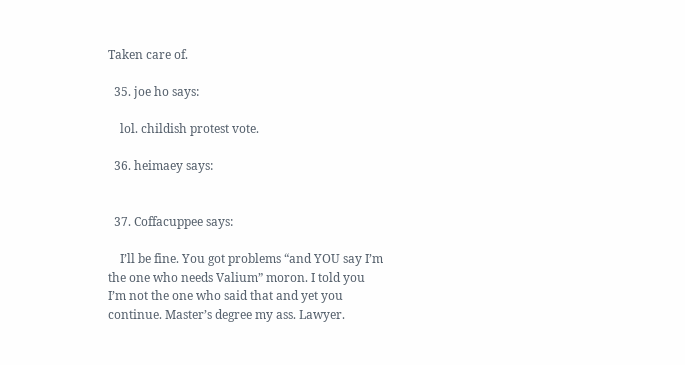Taken care of.

  35. joe ho says:

    lol. childish protest vote.

  36. heimaey says:


  37. Coffacuppee says:

    I’ll be fine. You got problems “and YOU say I’m the one who needs Valium” moron. I told you I’m not the one who said that and yet you continue. Master’s degree my ass. Lawyer.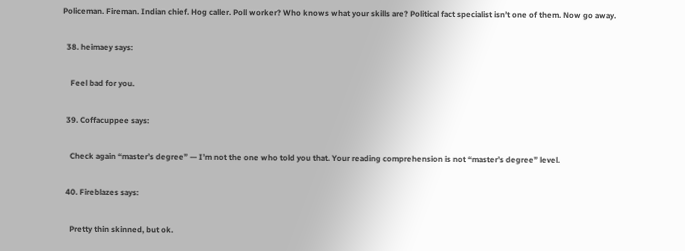Policeman. Fireman. Indian chief. Hog caller. Poll worker? Who knows what your skills are? Political fact specialist isn’t one of them. Now go away.

  38. heimaey says:

    Feel bad for you.

  39. Coffacuppee says:

    Check again “master’s degree” — I’m not the one who told you that. Your reading comprehension is not “master’s degree” level.

  40. Fireblazes says:

    Pretty thin skinned, but ok.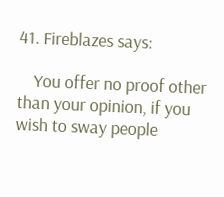41. Fireblazes says:

    You offer no proof other than your opinion, if you wish to sway people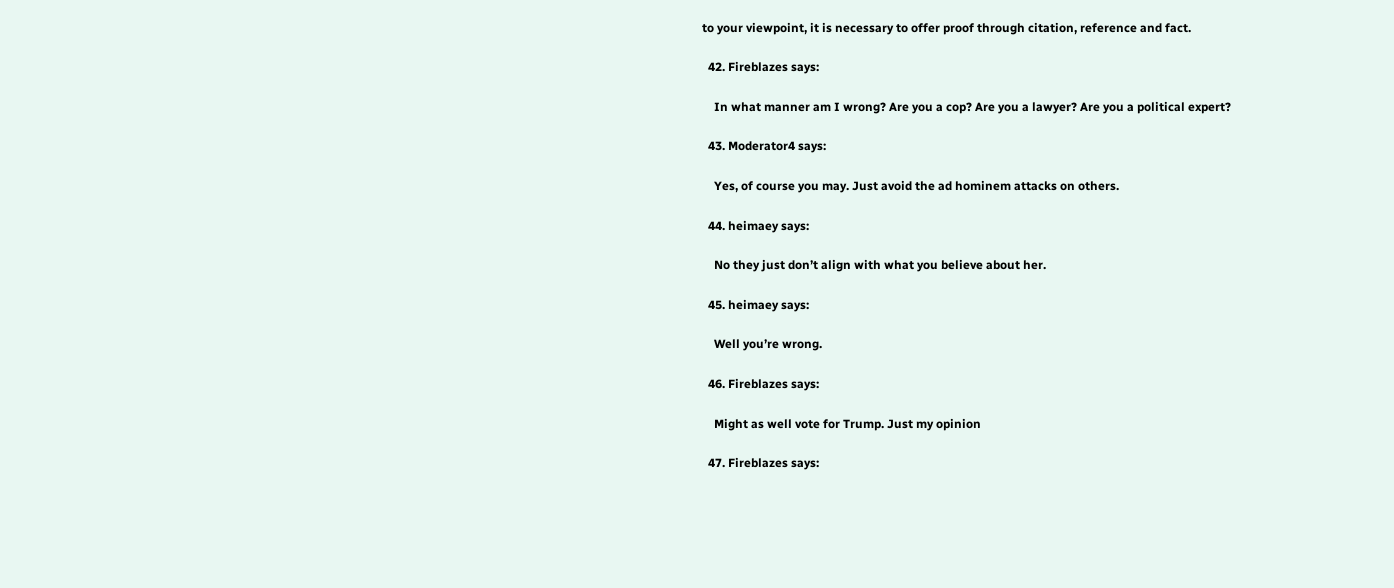to your viewpoint, it is necessary to offer proof through citation, reference and fact.

  42. Fireblazes says:

    In what manner am I wrong? Are you a cop? Are you a lawyer? Are you a political expert?

  43. Moderator4 says:

    Yes, of course you may. Just avoid the ad hominem attacks on others.

  44. heimaey says:

    No they just don’t align with what you believe about her.

  45. heimaey says:

    Well you’re wrong.

  46. Fireblazes says:

    Might as well vote for Trump. Just my opinion

  47. Fireblazes says: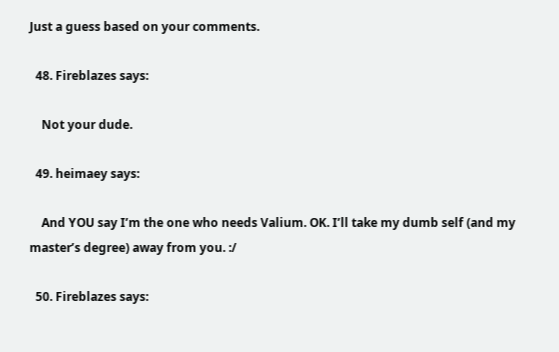Just a guess based on your comments.

  48. Fireblazes says:

    Not your dude.

  49. heimaey says:

    And YOU say I’m the one who needs Valium. OK. I’ll take my dumb self (and my master’s degree) away from you. :/

  50. Fireblazes says: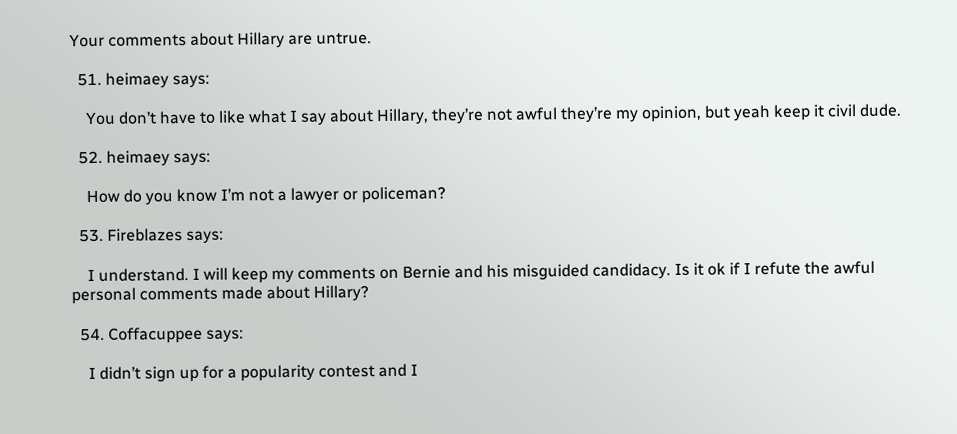Your comments about Hillary are untrue.

  51. heimaey says:

    You don’t have to like what I say about Hillary, they’re not awful they’re my opinion, but yeah keep it civil dude.

  52. heimaey says:

    How do you know I’m not a lawyer or policeman?

  53. Fireblazes says:

    I understand. I will keep my comments on Bernie and his misguided candidacy. Is it ok if I refute the awful personal comments made about Hillary?

  54. Coffacuppee says:

    I didn’t sign up for a popularity contest and I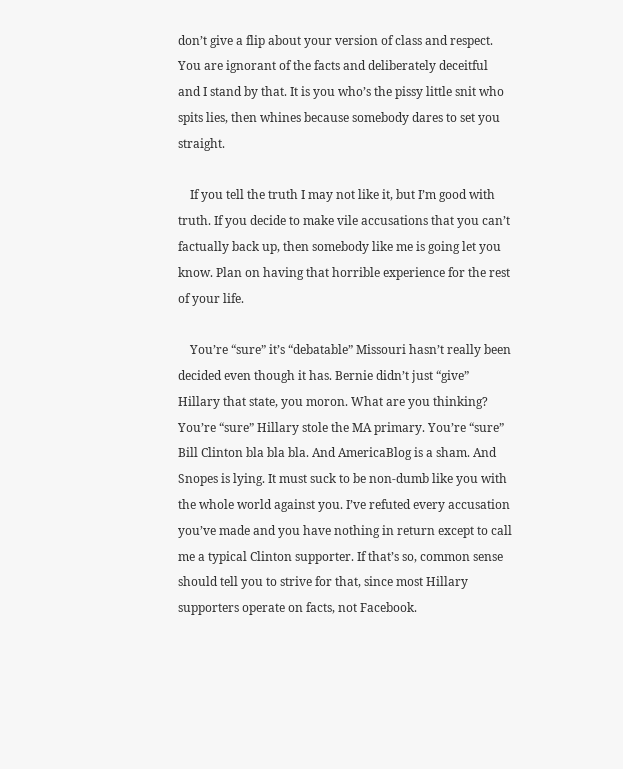don’t give a flip about your version of class and respect. You are ignorant of the facts and deliberately deceitful and I stand by that. It is you who’s the pissy little snit who spits lies, then whines because somebody dares to set you straight.

    If you tell the truth I may not like it, but I’m good with truth. If you decide to make vile accusations that you can’t factually back up, then somebody like me is going let you know. Plan on having that horrible experience for the rest of your life.

    You’re “sure” it’s “debatable” Missouri hasn’t really been decided even though it has. Bernie didn’t just “give” Hillary that state, you moron. What are you thinking? You’re “sure” Hillary stole the MA primary. You’re “sure” Bill Clinton bla bla bla. And AmericaBlog is a sham. And Snopes is lying. It must suck to be non-dumb like you with the whole world against you. I’ve refuted every accusation you’ve made and you have nothing in return except to call me a typical Clinton supporter. If that’s so, common sense should tell you to strive for that, since most Hillary supporters operate on facts, not Facebook.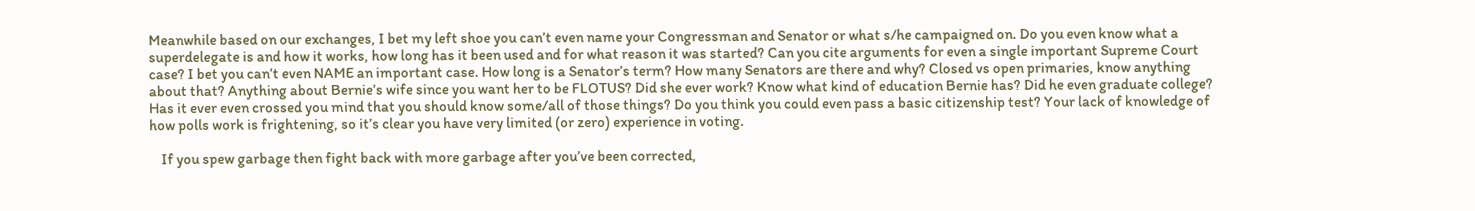Meanwhile based on our exchanges, I bet my left shoe you can’t even name your Congressman and Senator or what s/he campaigned on. Do you even know what a superdelegate is and how it works, how long has it been used and for what reason it was started? Can you cite arguments for even a single important Supreme Court case? I bet you can’t even NAME an important case. How long is a Senator’s term? How many Senators are there and why? Closed vs open primaries, know anything about that? Anything about Bernie’s wife since you want her to be FLOTUS? Did she ever work? Know what kind of education Bernie has? Did he even graduate college? Has it ever even crossed you mind that you should know some/all of those things? Do you think you could even pass a basic citizenship test? Your lack of knowledge of how polls work is frightening, so it’s clear you have very limited (or zero) experience in voting.

    If you spew garbage then fight back with more garbage after you’ve been corrected,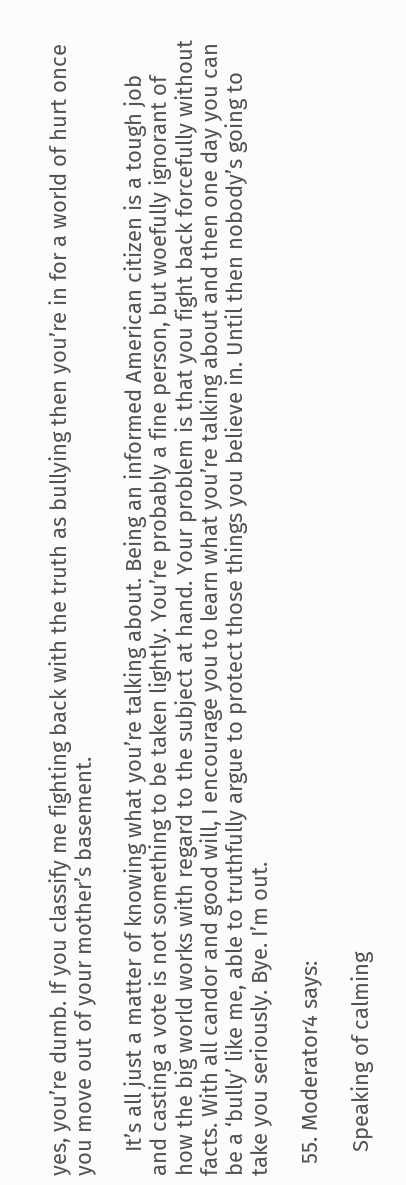yes, you’re dumb. If you classify me fighting back with the truth as bullying then you’re in for a world of hurt once you move out of your mother’s basement.

    It’s all just a matter of knowing what you’re talking about. Being an informed American citizen is a tough job and casting a vote is not something to be taken lightly. You’re probably a fine person, but woefully ignorant of how the big world works with regard to the subject at hand. Your problem is that you fight back forcefully without facts. With all candor and good will, I encourage you to learn what you’re talking about and then one day you can be a ‘bully’ like me, able to truthfully argue to protect those things you believe in. Until then nobody’s going to take you seriously. Bye. I’m out.

  55. Moderator4 says:

    Speaking of calming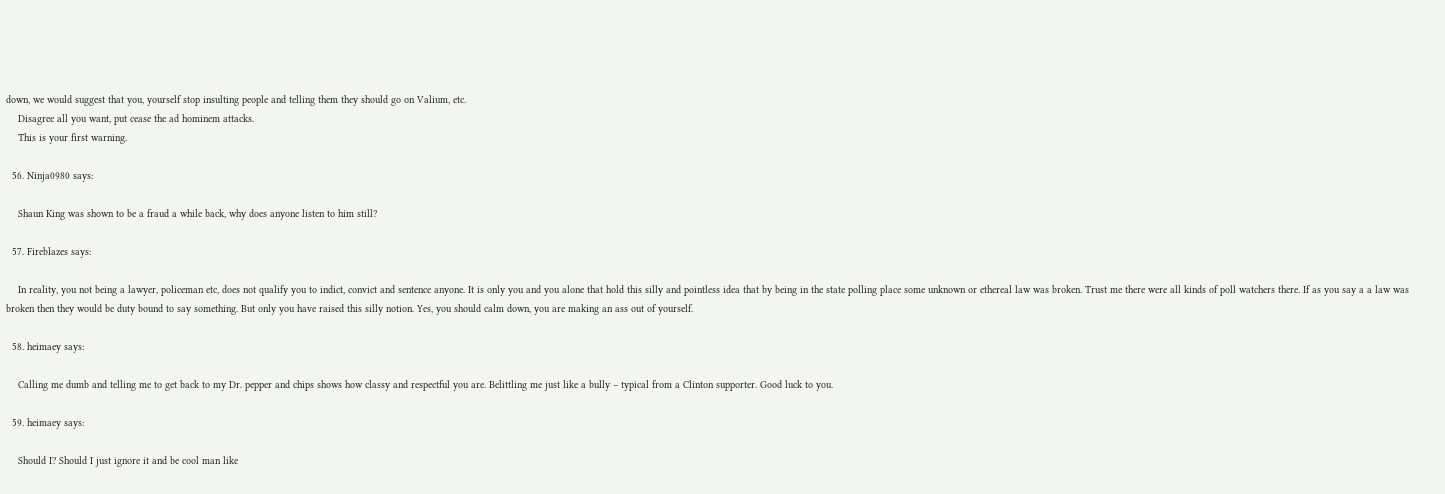down, we would suggest that you, yourself stop insulting people and telling them they should go on Valium, etc.
    Disagree all you want, put cease the ad hominem attacks.
    This is your first warning.

  56. Ninja0980 says:

    Shaun King was shown to be a fraud a while back, why does anyone listen to him still?

  57. Fireblazes says:

    In reality, you not being a lawyer, policeman etc, does not qualify you to indict, convict and sentence anyone. It is only you and you alone that hold this silly and pointless idea that by being in the state polling place some unknown or ethereal law was broken. Trust me there were all kinds of poll watchers there. If as you say a a law was broken then they would be duty bound to say something. But only you have raised this silly notion. Yes, you should calm down, you are making an ass out of yourself.

  58. heimaey says:

    Calling me dumb and telling me to get back to my Dr. pepper and chips shows how classy and respectful you are. Belittling me just like a bully – typical from a Clinton supporter. Good luck to you.

  59. heimaey says:

    Should I? Should I just ignore it and be cool man like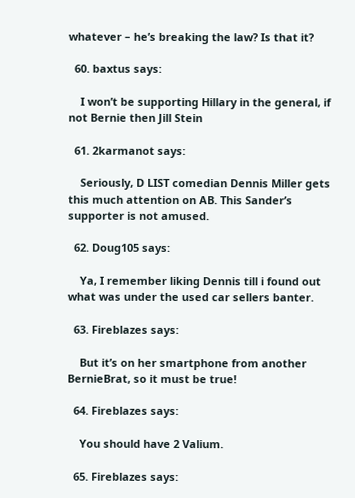whatever – he’s breaking the law? Is that it?

  60. baxtus says:

    I won’t be supporting Hillary in the general, if not Bernie then Jill Stein

  61. 2karmanot says:

    Seriously, D LIST comedian Dennis Miller gets this much attention on AB. This Sander’s supporter is not amused.

  62. Doug105 says:

    Ya, I remember liking Dennis till i found out what was under the used car sellers banter.

  63. Fireblazes says:

    But it’s on her smartphone from another BernieBrat, so it must be true!

  64. Fireblazes says:

    You should have 2 Valium.

  65. Fireblazes says: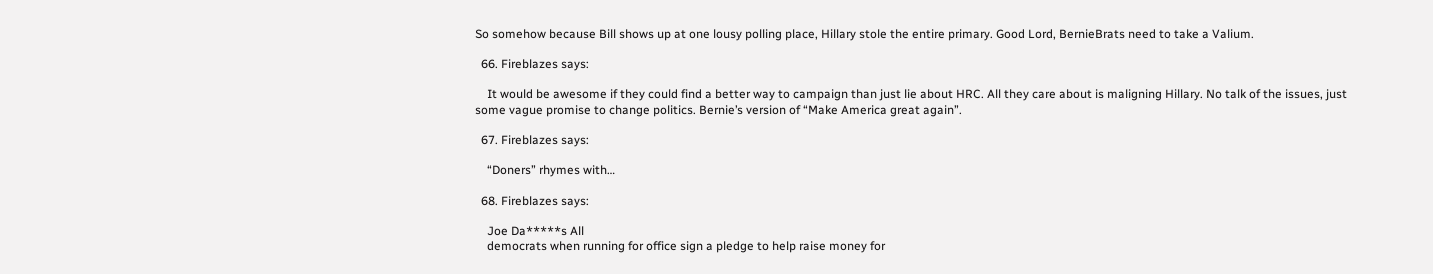So somehow because Bill shows up at one lousy polling place, Hillary stole the entire primary. Good Lord, BernieBrats need to take a Valium.

  66. Fireblazes says:

    It would be awesome if they could find a better way to campaign than just lie about HRC. All they care about is maligning Hillary. No talk of the issues, just some vague promise to change politics. Bernie’s version of “Make America great again”.

  67. Fireblazes says:

    “Doners” rhymes with…

  68. Fireblazes says:

    Joe Da*****s All
    democrats when running for office sign a pledge to help raise money for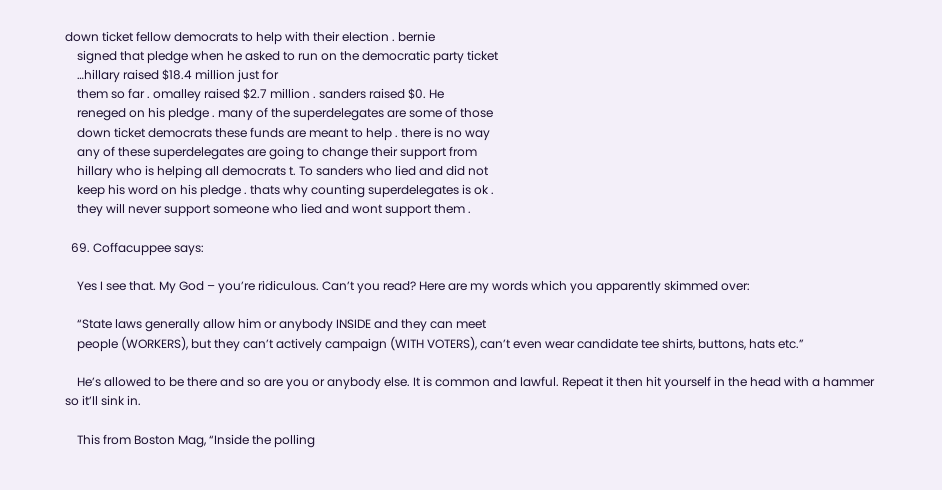down ticket fellow democrats to help with their election . bernie
    signed that pledge when he asked to run on the democratic party ticket
    …hillary raised $18.4 million just for
    them so far . omalley raised $2.7 million . sanders raised $0. He
    reneged on his pledge . many of the superdelegates are some of those
    down ticket democrats these funds are meant to help . there is no way
    any of these superdelegates are going to change their support from
    hillary who is helping all democrats t. To sanders who lied and did not
    keep his word on his pledge . thats why counting superdelegates is ok .
    they will never support someone who lied and wont support them .

  69. Coffacuppee says:

    Yes I see that. My God – you’re ridiculous. Can’t you read? Here are my words which you apparently skimmed over:

    “State laws generally allow him or anybody INSIDE and they can meet
    people (WORKERS), but they can’t actively campaign (WITH VOTERS), can’t even wear candidate tee shirts, buttons, hats etc.”

    He’s allowed to be there and so are you or anybody else. It is common and lawful. Repeat it then hit yourself in the head with a hammer so it’ll sink in.

    This from Boston Mag, “Inside the polling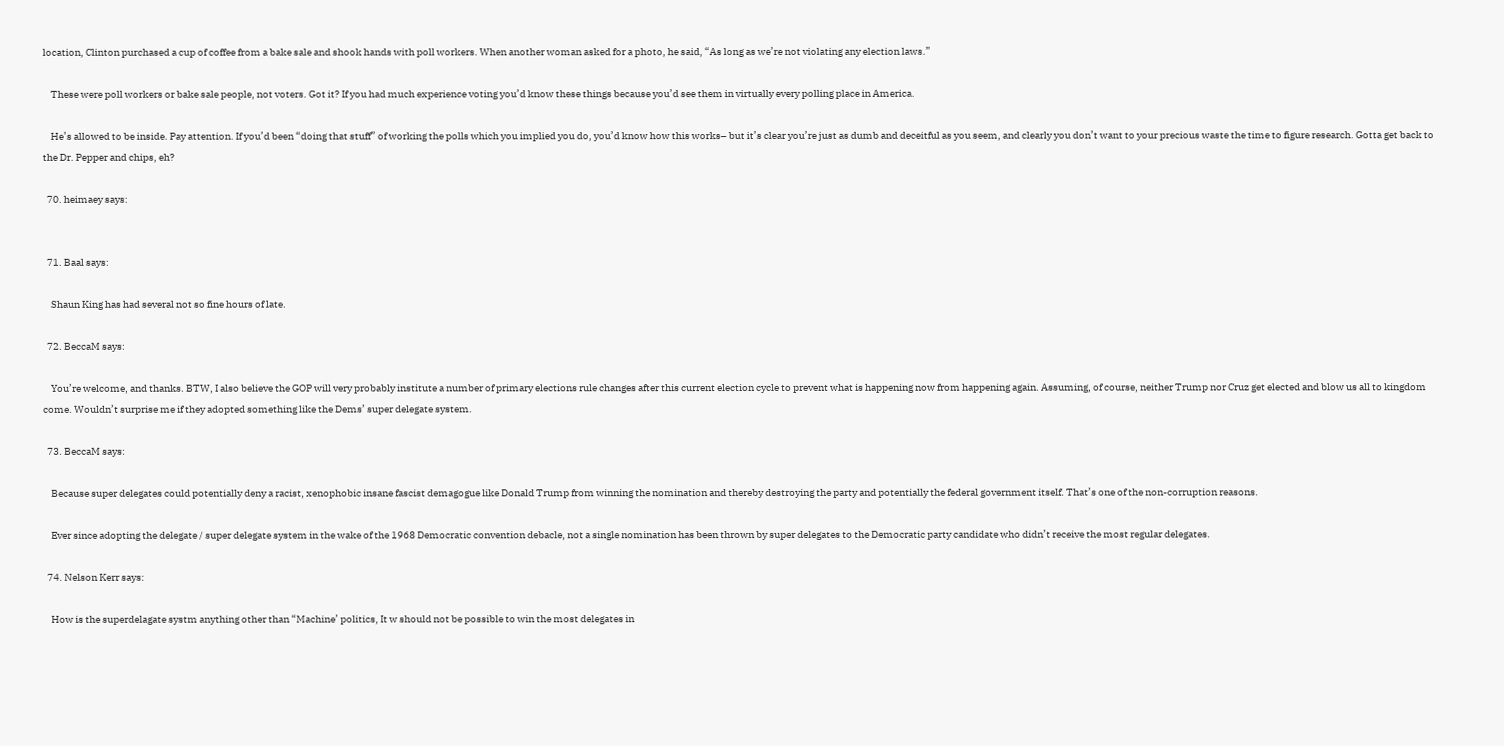location, Clinton purchased a cup of coffee from a bake sale and shook hands with poll workers. When another woman asked for a photo, he said, “As long as we’re not violating any election laws.”

    These were poll workers or bake sale people, not voters. Got it? If you had much experience voting you’d know these things because you’d see them in virtually every polling place in America.

    He’s allowed to be inside. Pay attention. If you’d been “doing that stuff” of working the polls which you implied you do, you’d know how this works– but it’s clear you’re just as dumb and deceitful as you seem, and clearly you don’t want to your precious waste the time to figure research. Gotta get back to the Dr. Pepper and chips, eh?

  70. heimaey says:


  71. Baal says:

    Shaun King has had several not so fine hours of late.

  72. BeccaM says:

    You’re welcome, and thanks. BTW, I also believe the GOP will very probably institute a number of primary elections rule changes after this current election cycle to prevent what is happening now from happening again. Assuming, of course, neither Trump nor Cruz get elected and blow us all to kingdom come. Wouldn’t surprise me if they adopted something like the Dems’ super delegate system.

  73. BeccaM says:

    Because super delegates could potentially deny a racist, xenophobic insane fascist demagogue like Donald Trump from winning the nomination and thereby destroying the party and potentially the federal government itself. That’s one of the non-corruption reasons.

    Ever since adopting the delegate / super delegate system in the wake of the 1968 Democratic convention debacle, not a single nomination has been thrown by super delegates to the Democratic party candidate who didn’t receive the most regular delegates.

  74. Nelson Kerr says:

    How is the superdelagate systm anything other than “Machine’ politics, It w should not be possible to win the most delegates in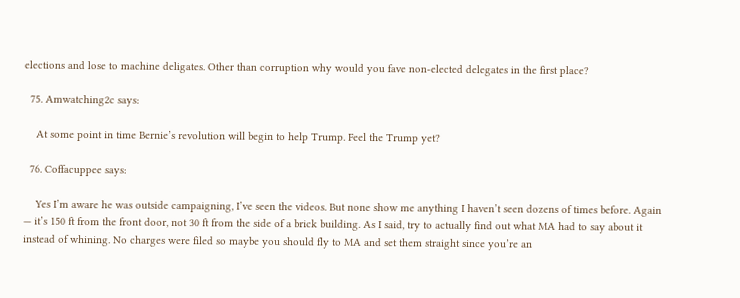elections and lose to machine deligates. Other than corruption why would you fave non-elected delegates in the first place?

  75. Amwatching2c says:

    At some point in time Bernie’s revolution will begin to help Trump. Feel the Trump yet?

  76. Coffacuppee says:

    Yes I’m aware he was outside campaigning, I’ve seen the videos. But none show me anything I haven’t seen dozens of times before. Again — it’s 150 ft from the front door, not 30 ft from the side of a brick building. As I said, try to actually find out what MA had to say about it instead of whining. No charges were filed so maybe you should fly to MA and set them straight since you’re an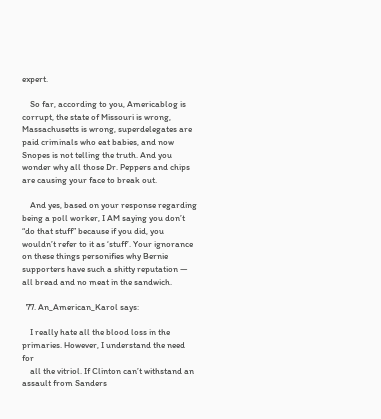expert.

    So far, according to you, Americablog is corrupt, the state of Missouri is wrong, Massachusetts is wrong, superdelegates are paid criminals who eat babies, and now Snopes is not telling the truth. And you wonder why all those Dr. Peppers and chips are causing your face to break out.

    And yes, based on your response regarding being a poll worker, I AM saying you don’t “do that stuff” because if you did, you wouldn’t refer to it as ‘stuff’. Your ignorance on these things personifies why Bernie supporters have such a shitty reputation — all bread and no meat in the sandwich.

  77. An_American_Karol says:

    I really hate all the blood loss in the primaries. However, I understand the need for
    all the vitriol. If Clinton can’t withstand an assault from Sanders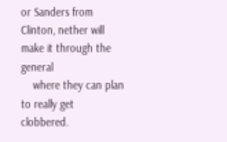or Sanders from Clinton, nether will make it through the general
    where they can plan to really get clobbered.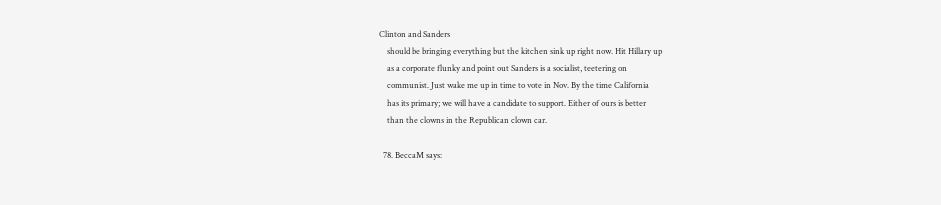Clinton and Sanders
    should be bringing everything but the kitchen sink up right now. Hit Hillary up
    as a corporate flunky and point out Sanders is a socialist, teetering on
    communist. Just wake me up in time to vote in Nov. By the time California
    has its primary; we will have a candidate to support. Either of ours is better
    than the clowns in the Republican clown car.

  78. BeccaM says: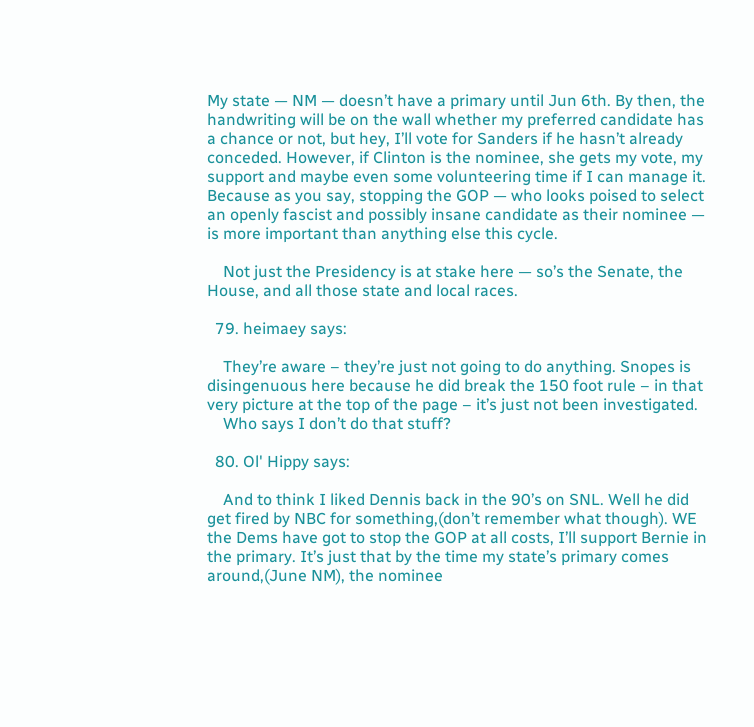My state — NM — doesn’t have a primary until Jun 6th. By then, the handwriting will be on the wall whether my preferred candidate has a chance or not, but hey, I’ll vote for Sanders if he hasn’t already conceded. However, if Clinton is the nominee, she gets my vote, my support and maybe even some volunteering time if I can manage it. Because as you say, stopping the GOP — who looks poised to select an openly fascist and possibly insane candidate as their nominee — is more important than anything else this cycle.

    Not just the Presidency is at stake here — so’s the Senate, the House, and all those state and local races.

  79. heimaey says:

    They’re aware – they’re just not going to do anything. Snopes is disingenuous here because he did break the 150 foot rule – in that very picture at the top of the page – it’s just not been investigated.
    Who says I don’t do that stuff?

  80. Ol' Hippy says:

    And to think I liked Dennis back in the 90’s on SNL. Well he did get fired by NBC for something,(don’t remember what though). WE the Dems have got to stop the GOP at all costs, I’ll support Bernie in the primary. It’s just that by the time my state’s primary comes around,(June NM), the nominee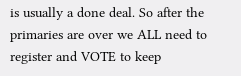is usually a done deal. So after the primaries are over we ALL need to register and VOTE to keep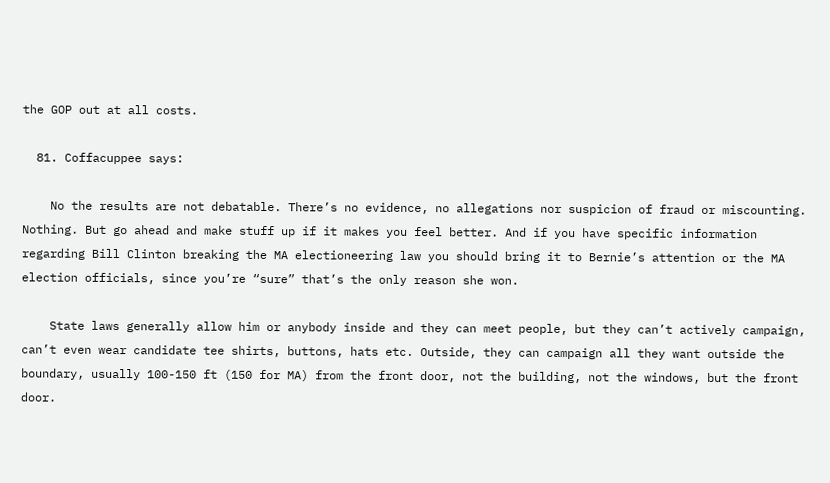the GOP out at all costs.

  81. Coffacuppee says:

    No the results are not debatable. There’s no evidence, no allegations nor suspicion of fraud or miscounting. Nothing. But go ahead and make stuff up if it makes you feel better. And if you have specific information regarding Bill Clinton breaking the MA electioneering law you should bring it to Bernie’s attention or the MA election officials, since you’re “sure” that’s the only reason she won.

    State laws generally allow him or anybody inside and they can meet people, but they can’t actively campaign, can’t even wear candidate tee shirts, buttons, hats etc. Outside, they can campaign all they want outside the boundary, usually 100-150 ft (150 for MA) from the front door, not the building, not the windows, but the front door.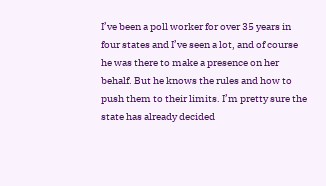I’ve been a poll worker for over 35 years in four states and I’ve seen a lot, and of course he was there to make a presence on her behalf. But he knows the rules and how to push them to their limits. I’m pretty sure the state has already decided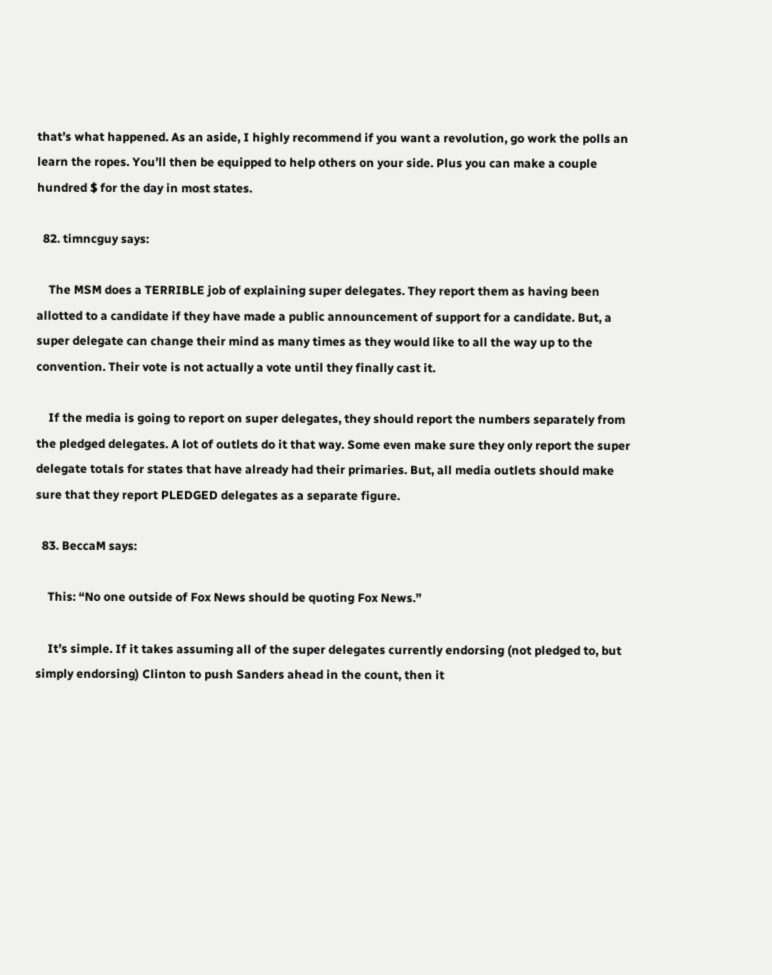that’s what happened. As an aside, I highly recommend if you want a revolution, go work the polls an learn the ropes. You’ll then be equipped to help others on your side. Plus you can make a couple hundred $ for the day in most states.

  82. timncguy says:

    The MSM does a TERRIBLE job of explaining super delegates. They report them as having been allotted to a candidate if they have made a public announcement of support for a candidate. But, a super delegate can change their mind as many times as they would like to all the way up to the convention. Their vote is not actually a vote until they finally cast it.

    If the media is going to report on super delegates, they should report the numbers separately from the pledged delegates. A lot of outlets do it that way. Some even make sure they only report the super delegate totals for states that have already had their primaries. But, all media outlets should make sure that they report PLEDGED delegates as a separate figure.

  83. BeccaM says:

    This: “No one outside of Fox News should be quoting Fox News.”

    It’s simple. If it takes assuming all of the super delegates currently endorsing (not pledged to, but simply endorsing) Clinton to push Sanders ahead in the count, then it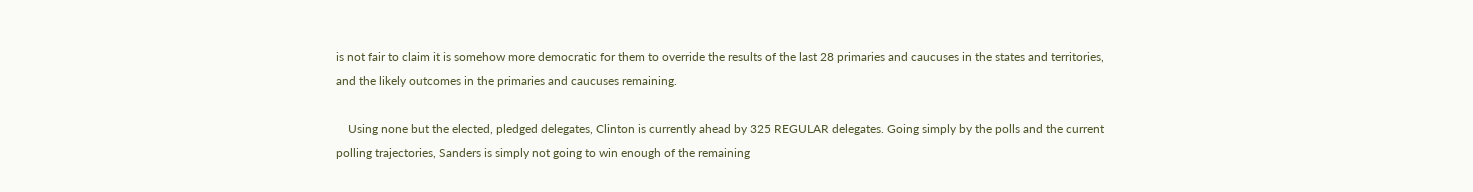is not fair to claim it is somehow more democratic for them to override the results of the last 28 primaries and caucuses in the states and territories, and the likely outcomes in the primaries and caucuses remaining.

    Using none but the elected, pledged delegates, Clinton is currently ahead by 325 REGULAR delegates. Going simply by the polls and the current polling trajectories, Sanders is simply not going to win enough of the remaining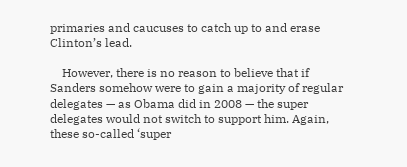primaries and caucuses to catch up to and erase Clinton’s lead.

    However, there is no reason to believe that if Sanders somehow were to gain a majority of regular delegates — as Obama did in 2008 — the super delegates would not switch to support him. Again, these so-called ‘super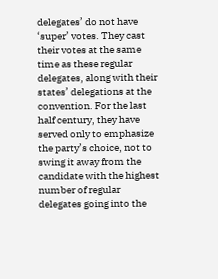delegates’ do not have ‘super’ votes. They cast their votes at the same time as these regular delegates, along with their states’ delegations at the convention. For the last half century, they have served only to emphasize the party’s choice, not to swing it away from the candidate with the highest number of regular delegates going into the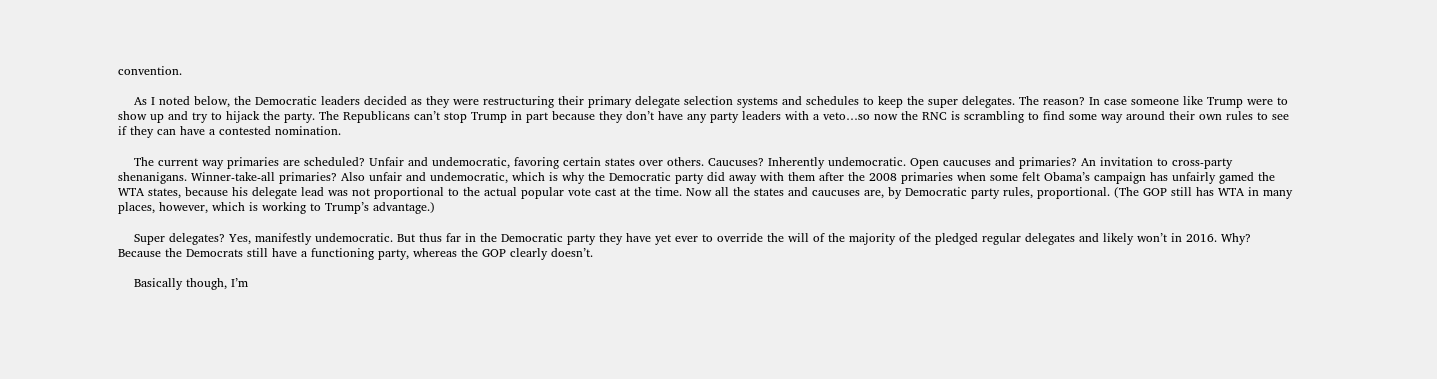convention.

    As I noted below, the Democratic leaders decided as they were restructuring their primary delegate selection systems and schedules to keep the super delegates. The reason? In case someone like Trump were to show up and try to hijack the party. The Republicans can’t stop Trump in part because they don’t have any party leaders with a veto…so now the RNC is scrambling to find some way around their own rules to see if they can have a contested nomination.

    The current way primaries are scheduled? Unfair and undemocratic, favoring certain states over others. Caucuses? Inherently undemocratic. Open caucuses and primaries? An invitation to cross-party shenanigans. Winner-take-all primaries? Also unfair and undemocratic, which is why the Democratic party did away with them after the 2008 primaries when some felt Obama’s campaign has unfairly gamed the WTA states, because his delegate lead was not proportional to the actual popular vote cast at the time. Now all the states and caucuses are, by Democratic party rules, proportional. (The GOP still has WTA in many places, however, which is working to Trump’s advantage.)

    Super delegates? Yes, manifestly undemocratic. But thus far in the Democratic party they have yet ever to override the will of the majority of the pledged regular delegates and likely won’t in 2016. Why? Because the Democrats still have a functioning party, whereas the GOP clearly doesn’t.

    Basically though, I’m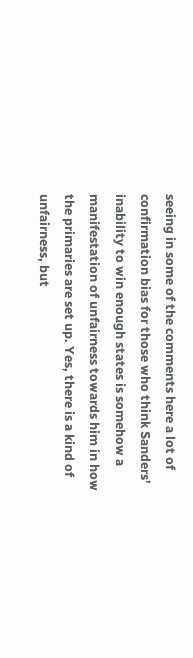seeing in some of the comments here a lot of confirmation bias for those who think Sanders’ inability to win enough states is somehow a manifestation of unfairness towards him in how the primaries are set up. Yes, there is a kind of unfairness, but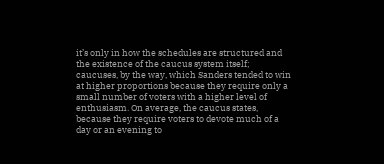it’s only in how the schedules are structured and the existence of the caucus system itself; caucuses, by the way, which Sanders tended to win at higher proportions because they require only a small number of voters with a higher level of enthusiasm. On average, the caucus states, because they require voters to devote much of a day or an evening to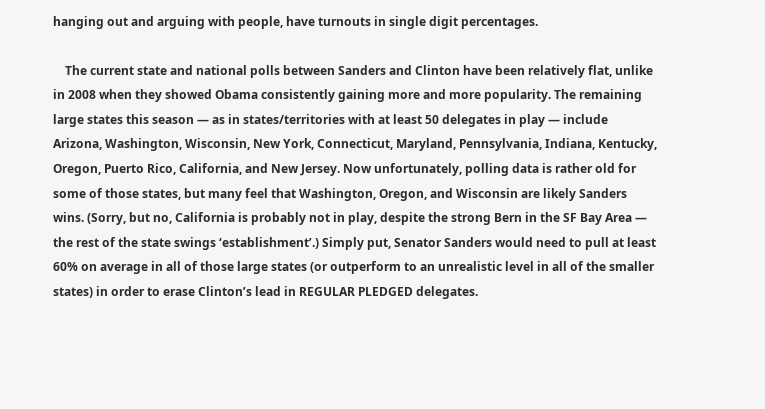hanging out and arguing with people, have turnouts in single digit percentages.

    The current state and national polls between Sanders and Clinton have been relatively flat, unlike in 2008 when they showed Obama consistently gaining more and more popularity. The remaining large states this season — as in states/territories with at least 50 delegates in play — include Arizona, Washington, Wisconsin, New York, Connecticut, Maryland, Pennsylvania, Indiana, Kentucky, Oregon, Puerto Rico, California, and New Jersey. Now unfortunately, polling data is rather old for some of those states, but many feel that Washington, Oregon, and Wisconsin are likely Sanders wins. (Sorry, but no, California is probably not in play, despite the strong Bern in the SF Bay Area — the rest of the state swings ‘establishment’.) Simply put, Senator Sanders would need to pull at least 60% on average in all of those large states (or outperform to an unrealistic level in all of the smaller states) in order to erase Clinton’s lead in REGULAR PLEDGED delegates.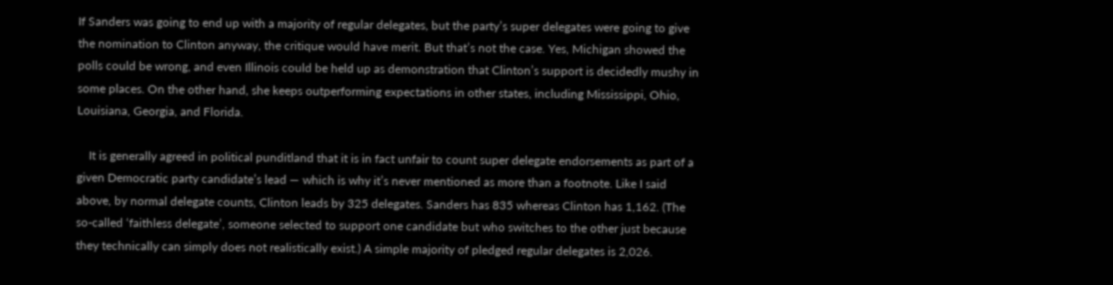If Sanders was going to end up with a majority of regular delegates, but the party’s super delegates were going to give the nomination to Clinton anyway, the critique would have merit. But that’s not the case. Yes, Michigan showed the polls could be wrong, and even Illinois could be held up as demonstration that Clinton’s support is decidedly mushy in some places. On the other hand, she keeps outperforming expectations in other states, including Mississippi, Ohio, Louisiana, Georgia, and Florida.

    It is generally agreed in political punditland that it is in fact unfair to count super delegate endorsements as part of a given Democratic party candidate’s lead — which is why it’s never mentioned as more than a footnote. Like I said above, by normal delegate counts, Clinton leads by 325 delegates. Sanders has 835 whereas Clinton has 1,162. (The so-called ‘faithless delegate’, someone selected to support one candidate but who switches to the other just because they technically can simply does not realistically exist.) A simple majority of pledged regular delegates is 2,026.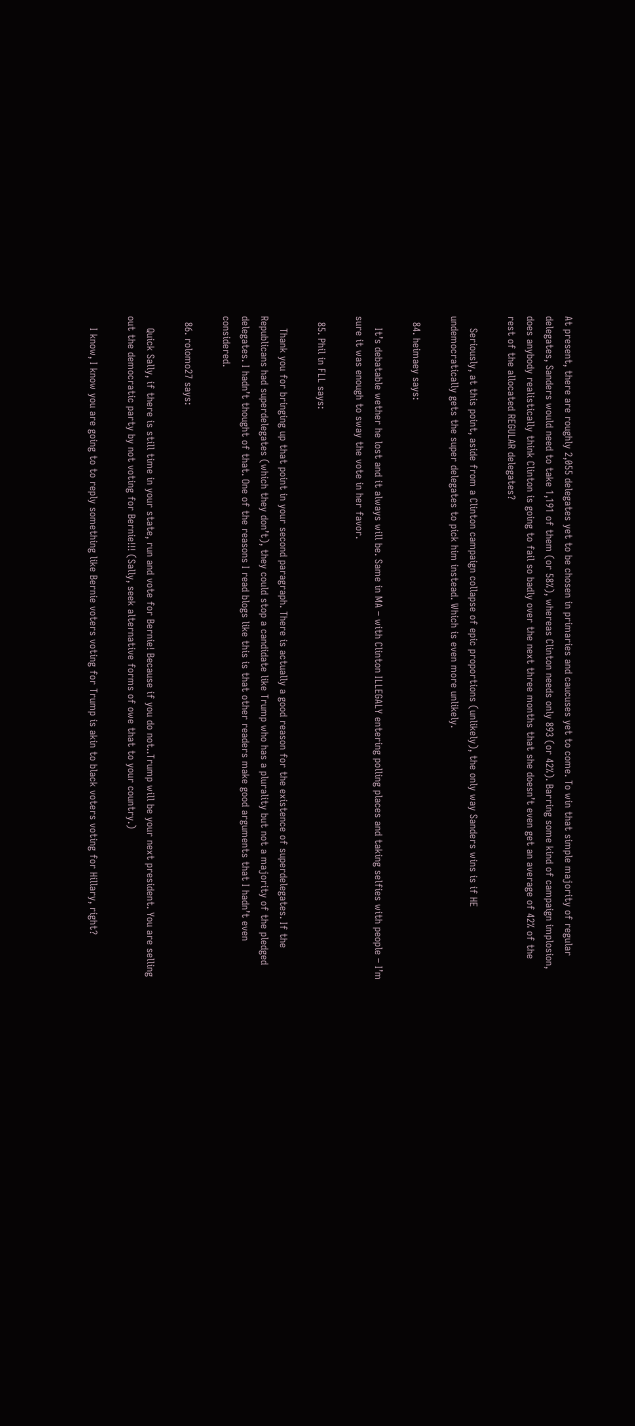At present, there are roughly 2,055 delegates yet to be chosen in primaries and caucuses yet to come. To win that simple majority of regular delegates, Sanders would need to take 1,191 of them (or 58%), whereas Clinton needs only 893 (or 42%). Barring some kind of campaign implosion, does anybody realistically think Clinton is going to fail so badly over the next three months that she doesn’t even get an average of 42% of the rest of the allocated REGULAR delegates?

    Seriously, at this point, aside from a Clinton campaign collapse of epic proportions (unlikely), the only way Sanders wins is if HE undemocratically gets the super delegates to pick him instead. Which is even more unlikely.

  84. heimaey says:

    It’s debatable wether he lost and it always will be. Same in MA – with Clinton ILLEGALY entering polling places and taking selfies with people – I’m sure it was enough to sway the vote in her favor.

  85. Phil in FLL says:

    Thank you for bringing up that point in your second paragraph. There is actually a good reason for the existence of superdelegates. If the Republicans had superdelegates (which they don’t), they could stop a candidate like Trump who has a plurality but not a majority of the pledged delegates. I hadn’t thought of that. One of the reasons I read blogs like this is that other readers make good arguments that I hadn’t even considered.

  86. rolomo27 says:

    Quick Sally, if there is still time in your state, run and vote for Bernie! Because if you do not..Trump will be your next president. You are selling out the democratic party by not voting for Bernie!!! (Sally, seek alternative forms of owe that to your country.)

    I know, I know you are going to to reply something like Bernie voters voting for Trump is akin to black voters voting for Hillary, right?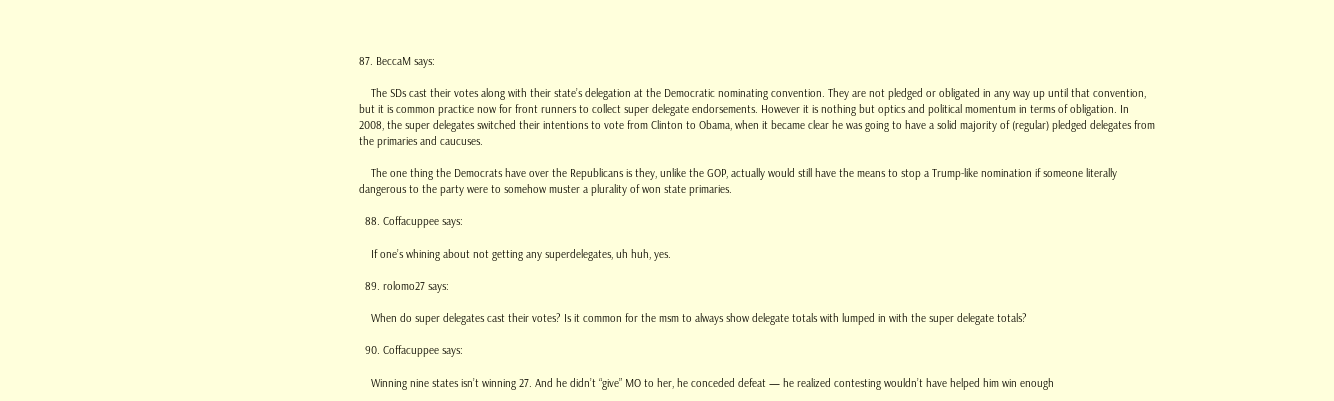87. BeccaM says:

    The SDs cast their votes along with their state’s delegation at the Democratic nominating convention. They are not pledged or obligated in any way up until that convention, but it is common practice now for front runners to collect super delegate endorsements. However it is nothing but optics and political momentum in terms of obligation. In 2008, the super delegates switched their intentions to vote from Clinton to Obama, when it became clear he was going to have a solid majority of (regular) pledged delegates from the primaries and caucuses.

    The one thing the Democrats have over the Republicans is they, unlike the GOP, actually would still have the means to stop a Trump-like nomination if someone literally dangerous to the party were to somehow muster a plurality of won state primaries.

  88. Coffacuppee says:

    If one’s whining about not getting any superdelegates, uh huh, yes.

  89. rolomo27 says:

    When do super delegates cast their votes? Is it common for the msm to always show delegate totals with lumped in with the super delegate totals?

  90. Coffacuppee says:

    Winning nine states isn’t winning 27. And he didn’t “give” MO to her, he conceded defeat — he realized contesting wouldn’t have helped him win enough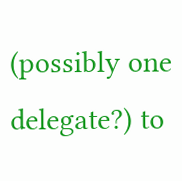(possibly one delegate?) to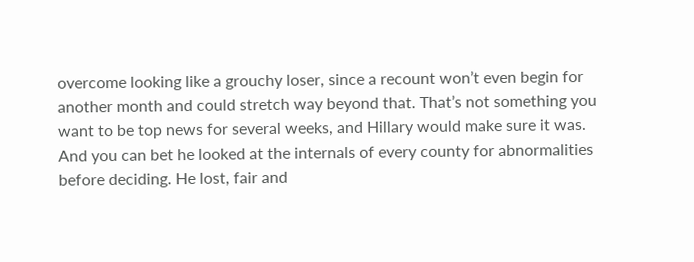overcome looking like a grouchy loser, since a recount won’t even begin for another month and could stretch way beyond that. That’s not something you want to be top news for several weeks, and Hillary would make sure it was. And you can bet he looked at the internals of every county for abnormalities before deciding. He lost, fair and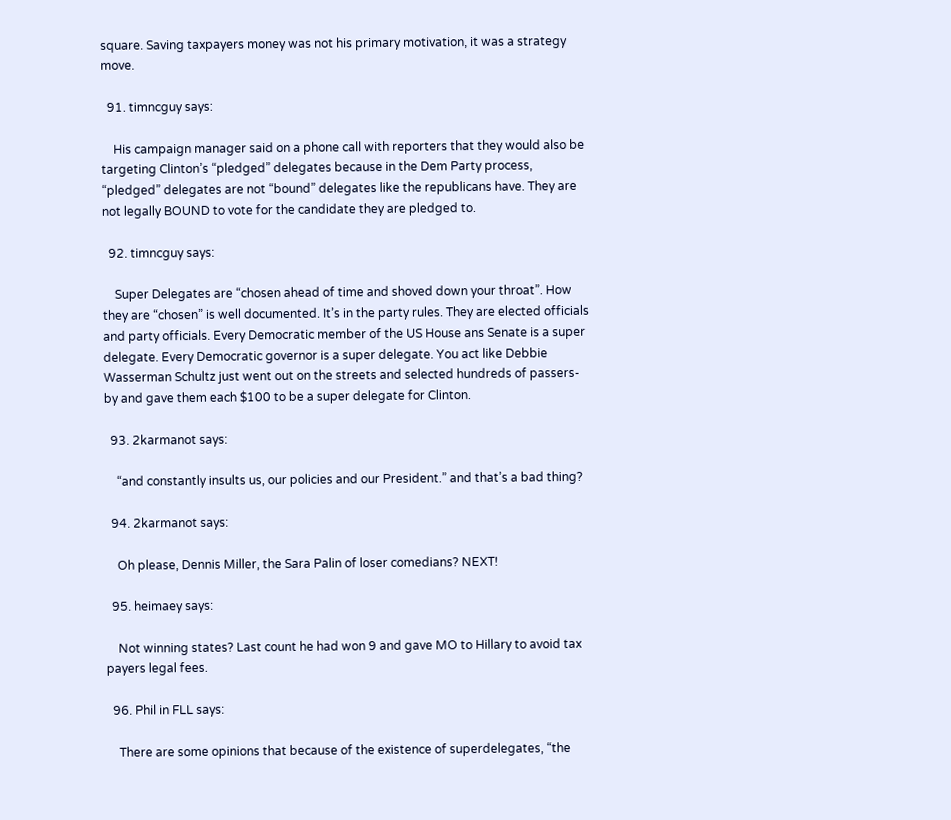square. Saving taxpayers money was not his primary motivation, it was a strategy move.

  91. timncguy says:

    His campaign manager said on a phone call with reporters that they would also be targeting Clinton’s “pledged” delegates because in the Dem Party process, “pledged” delegates are not “bound” delegates like the republicans have. They are not legally BOUND to vote for the candidate they are pledged to.

  92. timncguy says:

    Super Delegates are “chosen ahead of time and shoved down your throat”. How they are “chosen” is well documented. It’s in the party rules. They are elected officials and party officials. Every Democratic member of the US House ans Senate is a super delegate. Every Democratic governor is a super delegate. You act like Debbie Wasserman Schultz just went out on the streets and selected hundreds of passers-by and gave them each $100 to be a super delegate for Clinton.

  93. 2karmanot says:

    “and constantly insults us, our policies and our President.” and that’s a bad thing?

  94. 2karmanot says:

    Oh please, Dennis Miller, the Sara Palin of loser comedians? NEXT!

  95. heimaey says:

    Not winning states? Last count he had won 9 and gave MO to Hillary to avoid tax payers legal fees.

  96. Phil in FLL says:

    There are some opinions that because of the existence of superdelegates, “the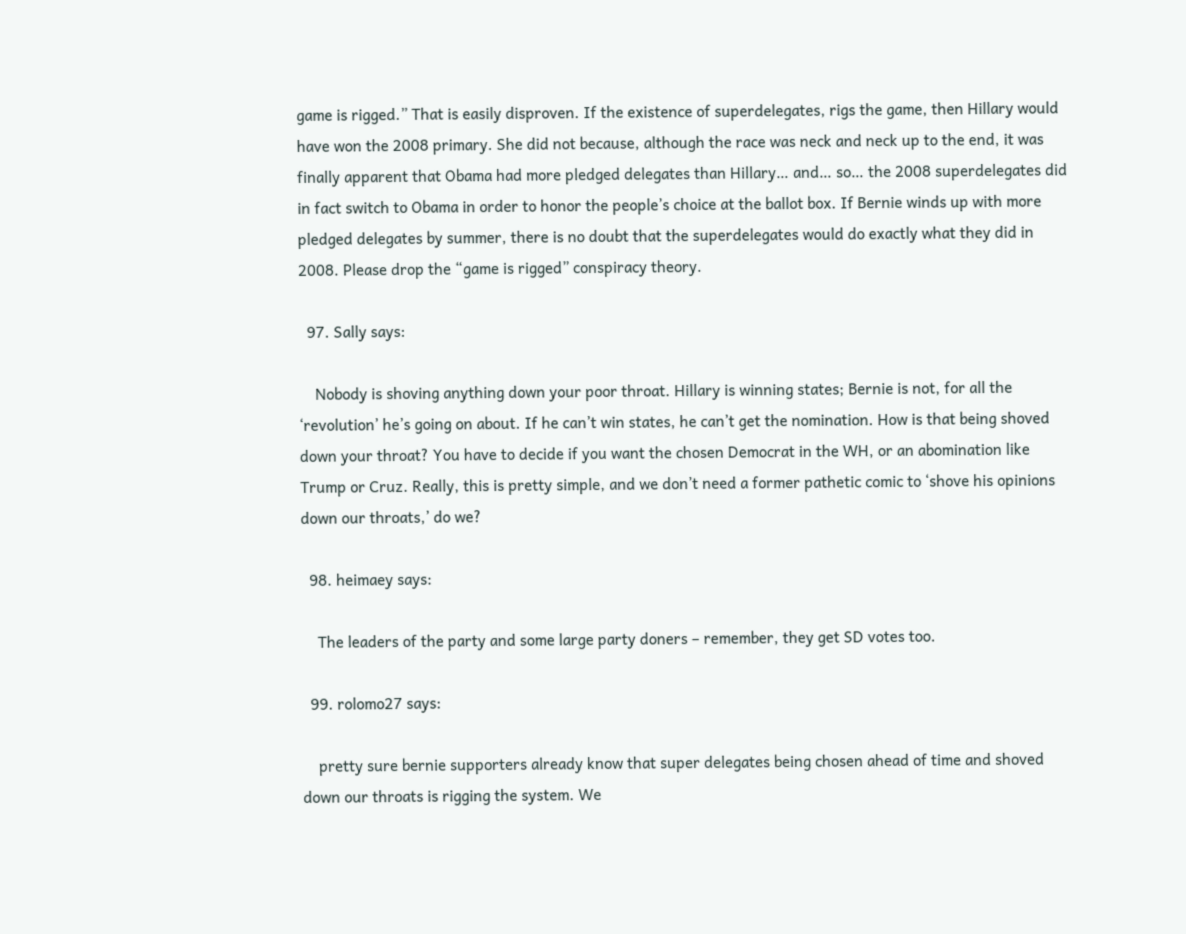game is rigged.” That is easily disproven. If the existence of superdelegates, rigs the game, then Hillary would have won the 2008 primary. She did not because, although the race was neck and neck up to the end, it was finally apparent that Obama had more pledged delegates than Hillary… and… so… the 2008 superdelegates did in fact switch to Obama in order to honor the people’s choice at the ballot box. If Bernie winds up with more pledged delegates by summer, there is no doubt that the superdelegates would do exactly what they did in 2008. Please drop the “game is rigged” conspiracy theory.

  97. Sally says:

    Nobody is shoving anything down your poor throat. Hillary is winning states; Bernie is not, for all the ‘revolution’ he’s going on about. If he can’t win states, he can’t get the nomination. How is that being shoved down your throat? You have to decide if you want the chosen Democrat in the WH, or an abomination like Trump or Cruz. Really, this is pretty simple, and we don’t need a former pathetic comic to ‘shove his opinions down our throats,’ do we?

  98. heimaey says:

    The leaders of the party and some large party doners – remember, they get SD votes too.

  99. rolomo27 says:

    pretty sure bernie supporters already know that super delegates being chosen ahead of time and shoved down our throats is rigging the system. We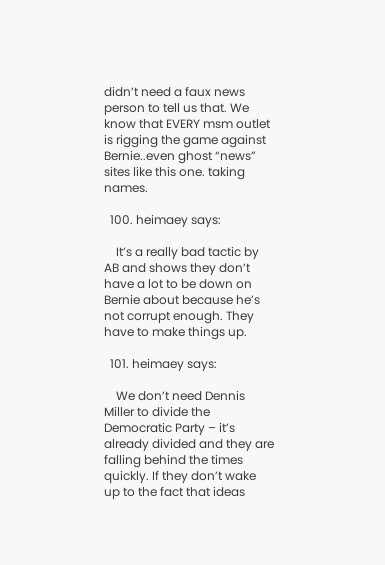didn’t need a faux news person to tell us that. We know that EVERY msm outlet is rigging the game against Bernie..even ghost “news” sites like this one. taking names.

  100. heimaey says:

    It’s a really bad tactic by AB and shows they don’t have a lot to be down on Bernie about because he’s not corrupt enough. They have to make things up.

  101. heimaey says:

    We don’t need Dennis Miller to divide the Democratic Party – it’s already divided and they are falling behind the times quickly. If they don’t wake up to the fact that ideas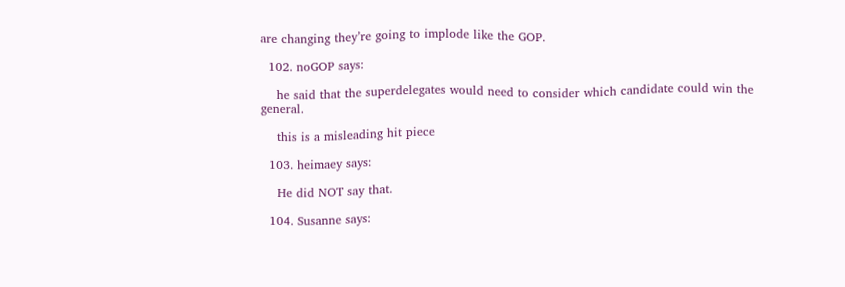are changing they’re going to implode like the GOP.

  102. noGOP says:

    he said that the superdelegates would need to consider which candidate could win the general.

    this is a misleading hit piece

  103. heimaey says:

    He did NOT say that.

  104. Susanne says: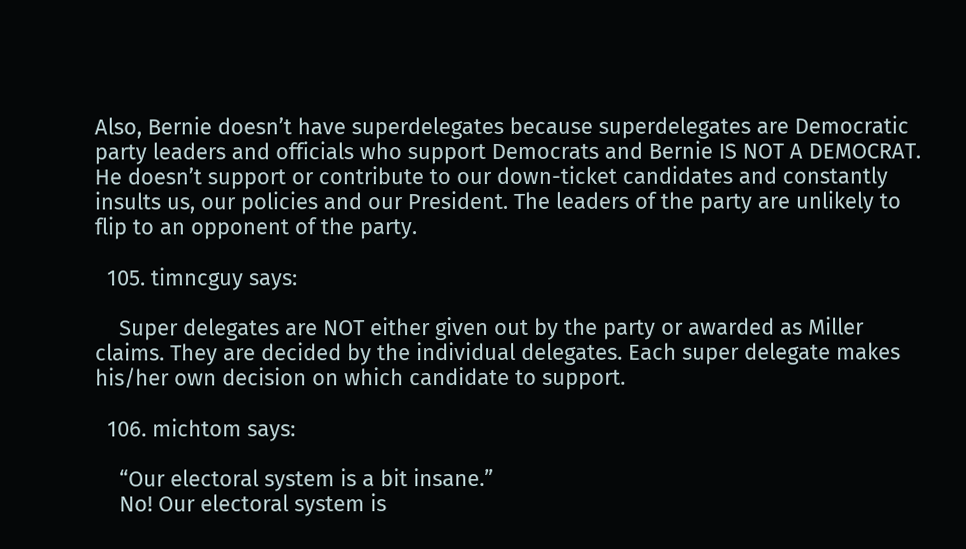Also, Bernie doesn’t have superdelegates because superdelegates are Democratic party leaders and officials who support Democrats and Bernie IS NOT A DEMOCRAT. He doesn’t support or contribute to our down-ticket candidates and constantly insults us, our policies and our President. The leaders of the party are unlikely to flip to an opponent of the party.

  105. timncguy says:

    Super delegates are NOT either given out by the party or awarded as Miller claims. They are decided by the individual delegates. Each super delegate makes his/her own decision on which candidate to support.

  106. michtom says:

    “Our electoral system is a bit insane.”
    No! Our electoral system is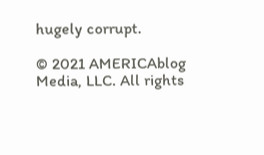hugely corrupt.

© 2021 AMERICAblog Media, LLC. All rights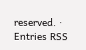reserved. · Entries RSS